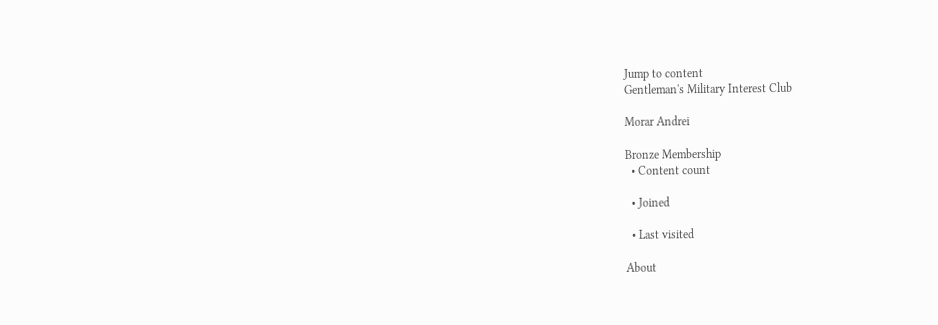Jump to content
Gentleman's Military Interest Club

Morar Andrei

Bronze Membership
  • Content count

  • Joined

  • Last visited

About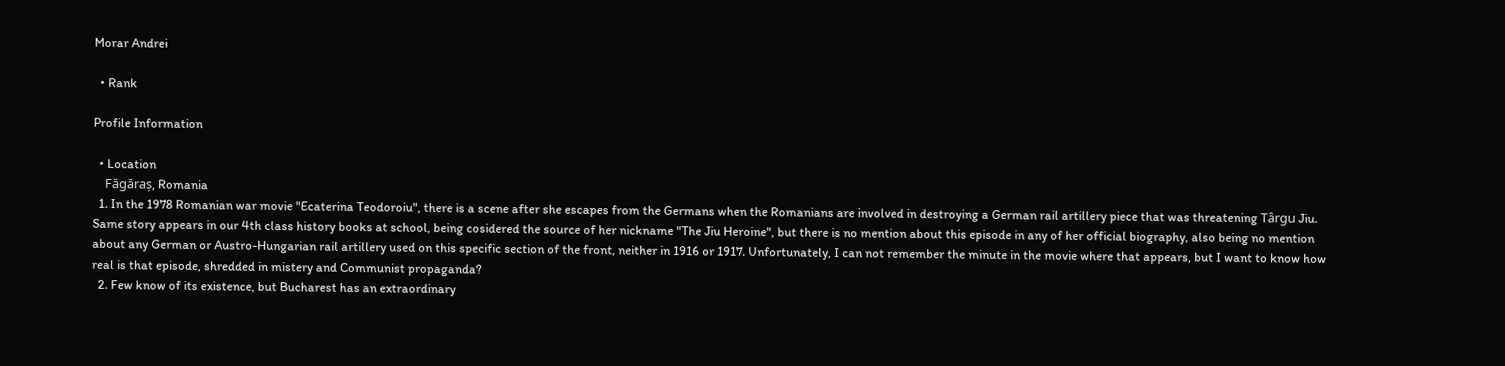Morar Andrei

  • Rank

Profile Information

  • Location
    Făgăraș, Romania
  1. In the 1978 Romanian war movie "Ecaterina Teodoroiu", there is a scene after she escapes from the Germans when the Romanians are involved in destroying a German rail artillery piece that was threatening Târgu Jiu. Same story appears in our 4th class history books at school, being cosidered the source of her nickname "The Jiu Heroine", but there is no mention about this episode in any of her official biography, also being no mention about any German or Austro-Hungarian rail artillery used on this specific section of the front, neither in 1916 or 1917. Unfortunately, I can not remember the minute in the movie where that appears, but I want to know how real is that episode, shredded in mistery and Communist propaganda?
  2. Few know of its existence, but Bucharest has an extraordinary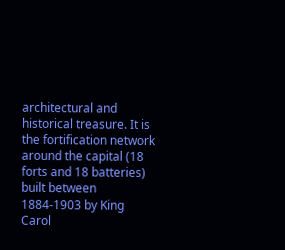architectural and historical treasure. It is the fortification network around the capital (18 forts and 18 batteries) built between 1884-1903 by King Carol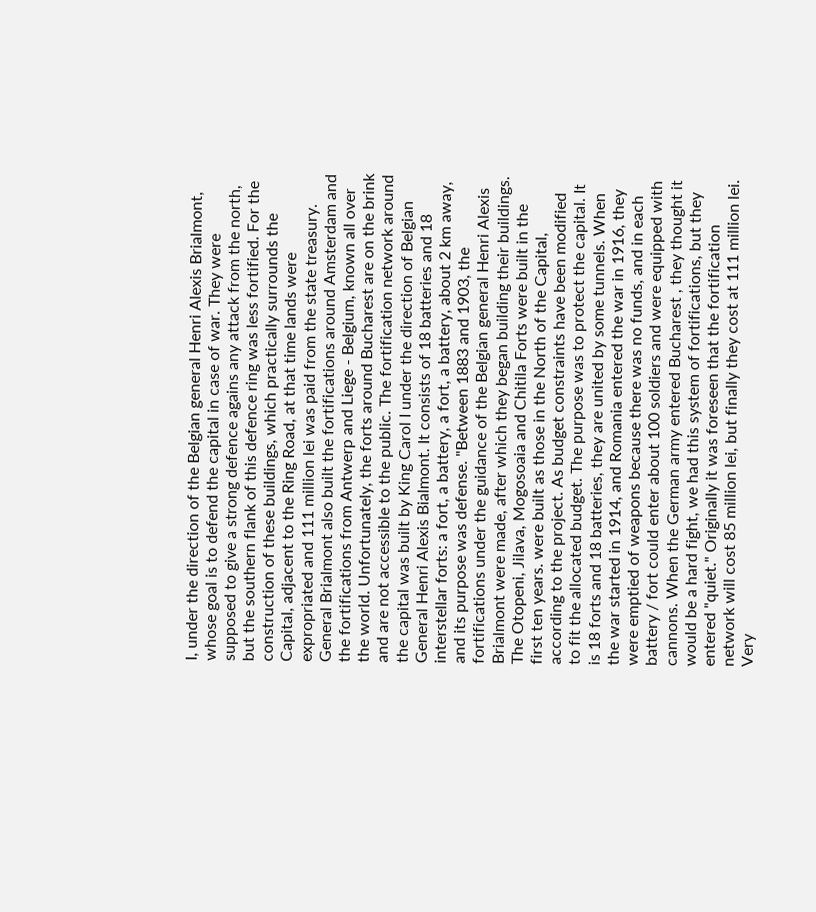I, under the direction of the Belgian general Henri Alexis Brialmont, whose goal is to defend the capital in case of war. They were supposed to give a strong defence agains any attack from the north, but the southern flank of this defence ring was less fortified. For the construction of these buildings, which practically surrounds the Capital, adjacent to the Ring Road, at that time lands were expropriated and 111 million lei was paid from the state treasury. General Brialmont also built the fortifications around Amsterdam and the fortifications from Antwerp and Liege - Belgium, known all over the world. Unfortunately, the forts around Bucharest are on the brink and are not accessible to the public. The fortification network around the capital was built by King Carol I under the direction of Belgian General Henri Alexis Bialmont. It consists of 18 batteries and 18 interstellar forts: a fort, a battery, a fort, a battery, about 2 km away, and its purpose was defense. "Between 1883 and 1903, the fortifications under the guidance of the Belgian general Henri Alexis Brialmont were made, after which they began building their buildings. The Otopeni, Jilava, Mogosoaia and Chitila Forts were built in the first ten years. were built as those in the North of the Capital, according to the project. As budget constraints have been modified to fit the allocated budget. The purpose was to protect the capital. It is 18 forts and 18 batteries, they are united by some tunnels. When the war started in 1914, and Romania entered the war in 1916, they were emptied of weapons because there was no funds, and in each battery / fort could enter about 100 soldiers and were equipped with cannons. When the German army entered Bucharest , they thought it would be a hard fight, we had this system of fortifications, but they entered "quiet." Originally it was foreseen that the fortification network will cost 85 million lei, but finally they cost at 111 million lei. Very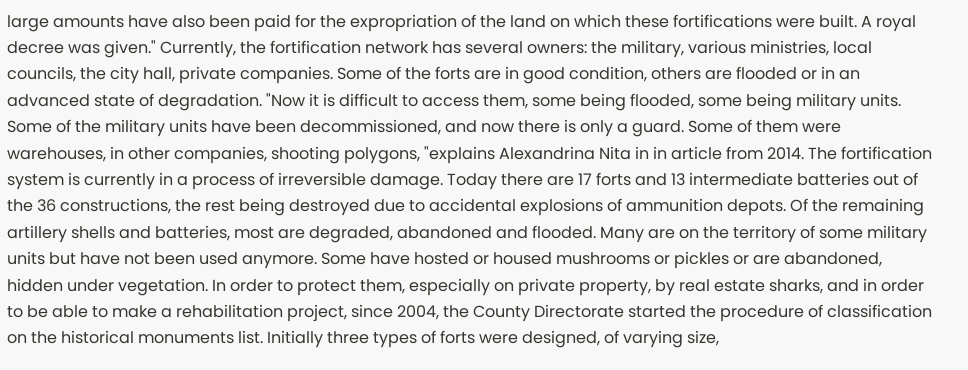large amounts have also been paid for the expropriation of the land on which these fortifications were built. A royal decree was given." Currently, the fortification network has several owners: the military, various ministries, local councils, the city hall, private companies. Some of the forts are in good condition, others are flooded or in an advanced state of degradation. "Now it is difficult to access them, some being flooded, some being military units. Some of the military units have been decommissioned, and now there is only a guard. Some of them were warehouses, in other companies, shooting polygons, "explains Alexandrina Nita in in article from 2014. The fortification system is currently in a process of irreversible damage. Today there are 17 forts and 13 intermediate batteries out of the 36 constructions, the rest being destroyed due to accidental explosions of ammunition depots. Of the remaining artillery shells and batteries, most are degraded, abandoned and flooded. Many are on the territory of some military units but have not been used anymore. Some have hosted or housed mushrooms or pickles or are abandoned, hidden under vegetation. In order to protect them, especially on private property, by real estate sharks, and in order to be able to make a rehabilitation project, since 2004, the County Directorate started the procedure of classification on the historical monuments list. Initially three types of forts were designed, of varying size,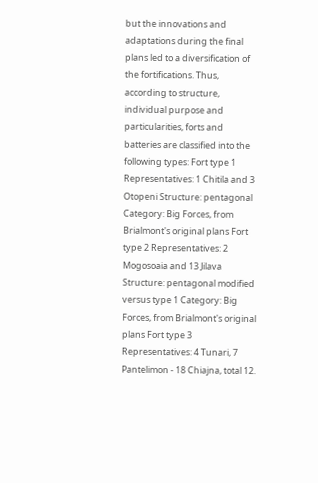but the innovations and adaptations during the final plans led to a diversification of the fortifications. Thus, according to structure, individual purpose and particularities, forts and batteries are classified into the following types: Fort type 1 Representatives: 1 Chitila and 3 Otopeni Structure: pentagonal Category: Big Forces, from Brialmont's original plans Fort type 2 Representatives: 2 Mogosoaia and 13 Jilava Structure: pentagonal modified versus type 1 Category: Big Forces, from Brialmont's original plans Fort type 3 Representatives: 4 Tunari, 7 Pantelimon - 18 Chiajna, total 12.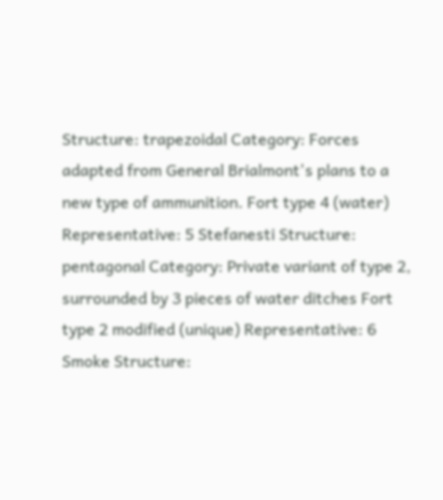Structure: trapezoidal Category: Forces adapted from General Brialmont's plans to a new type of ammunition. Fort type 4 (water) Representative: 5 Stefanesti Structure: pentagonal Category: Private variant of type 2, surrounded by 3 pieces of water ditches Fort type 2 modified (unique) Representative: 6 Smoke Structure: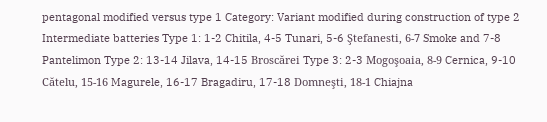pentagonal modified versus type 1 Category: Variant modified during construction of type 2 Intermediate batteries Type 1: 1-2 Chitila, 4-5 Tunari, 5-6 Ştefanesti, 6-7 Smoke and 7-8 Pantelimon Type 2: 13-14 Jilava, 14-15 Broscărei Type 3: 2-3 Mogoşoaia, 8-9 Cernica, 9-10 Cătelu, 15-16 Magurele, 16-17 Bragadiru, 17-18 Domneşti, 18-1 Chiajna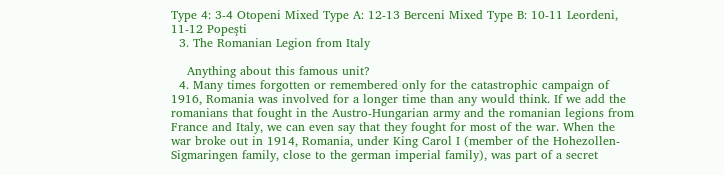Type 4: 3-4 Otopeni Mixed Type A: 12-13 Berceni Mixed Type B: 10-11 Leordeni, 11-12 Popeşti
  3. The Romanian Legion from Italy

    Anything about this famous unit?
  4. Many times forgotten or remembered only for the catastrophic campaign of 1916, Romania was involved for a longer time than any would think. If we add the romanians that fought in the Austro-Hungarian army and the romanian legions from France and Italy, we can even say that they fought for most of the war. When the war broke out in 1914, Romania, under King Carol I (member of the Hohezollen-Sigmaringen family, close to the german imperial family), was part of a secret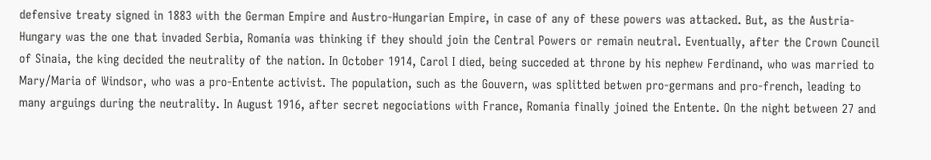defensive treaty signed in 1883 with the German Empire and Austro-Hungarian Empire, in case of any of these powers was attacked. But, as the Austria-Hungary was the one that invaded Serbia, Romania was thinking if they should join the Central Powers or remain neutral. Eventually, after the Crown Council of Sinaia, the king decided the neutrality of the nation. In October 1914, Carol I died, being succeded at throne by his nephew Ferdinand, who was married to Mary/Maria of Windsor, who was a pro-Entente activist. The population, such as the Gouvern, was splitted betwen pro-germans and pro-french, leading to many arguings during the neutrality. In August 1916, after secret negociations with France, Romania finally joined the Entente. On the night between 27 and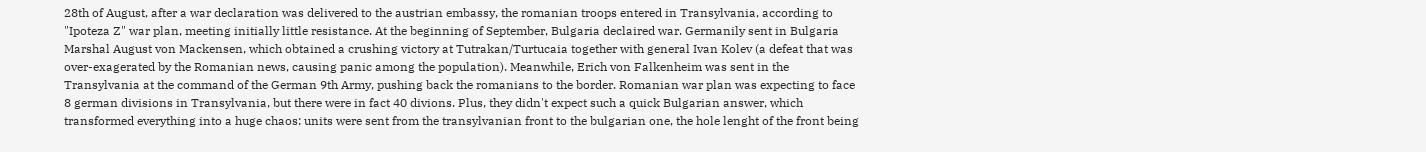28th of August, after a war declaration was delivered to the austrian embassy, the romanian troops entered in Transylvania, according to "Ipoteza Z" war plan, meeting initially little resistance. At the beginning of September, Bulgaria declaired war. Germanily sent in Bulgaria Marshal August von Mackensen, which obtained a crushing victory at Tutrakan/Turtucaia together with general Ivan Kolev (a defeat that was over-exagerated by the Romanian news, causing panic among the population). Meanwhile, Erich von Falkenheim was sent in the Transylvania at the command of the German 9th Army, pushing back the romanians to the border. Romanian war plan was expecting to face 8 german divisions in Transylvania, but there were in fact 40 divions. Plus, they didn't expect such a quick Bulgarian answer, which transformed everything into a huge chaos: units were sent from the transylvanian front to the bulgarian one, the hole lenght of the front being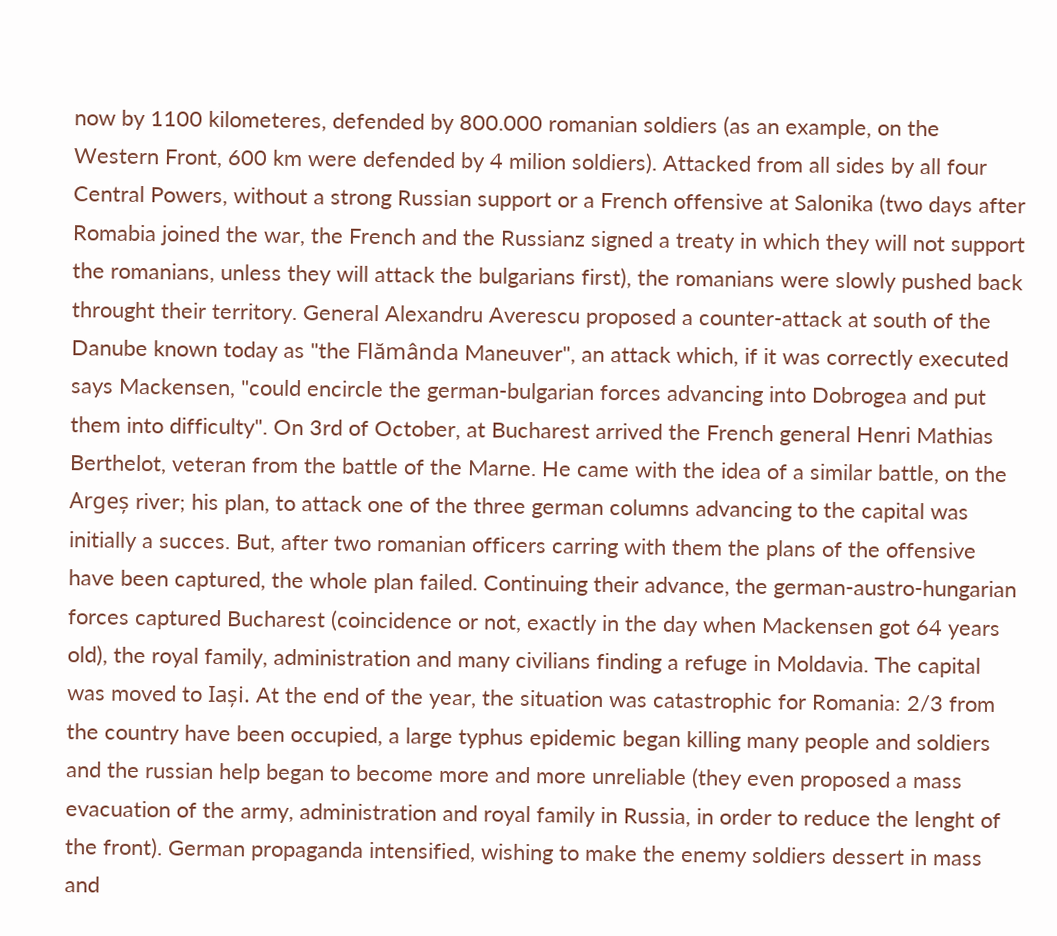now by 1100 kilometeres, defended by 800.000 romanian soldiers (as an example, on the Western Front, 600 km were defended by 4 milion soldiers). Attacked from all sides by all four Central Powers, without a strong Russian support or a French offensive at Salonika (two days after Romabia joined the war, the French and the Russianz signed a treaty in which they will not support the romanians, unless they will attack the bulgarians first), the romanians were slowly pushed back throught their territory. General Alexandru Averescu proposed a counter-attack at south of the Danube known today as "the Flămânda Maneuver", an attack which, if it was correctly executed says Mackensen, "could encircle the german-bulgarian forces advancing into Dobrogea and put them into difficulty". On 3rd of October, at Bucharest arrived the French general Henri Mathias Berthelot, veteran from the battle of the Marne. He came with the idea of a similar battle, on the Argeș river; his plan, to attack one of the three german columns advancing to the capital was initially a succes. But, after two romanian officers carring with them the plans of the offensive have been captured, the whole plan failed. Continuing their advance, the german-austro-hungarian forces captured Bucharest (coincidence or not, exactly in the day when Mackensen got 64 years old), the royal family, administration and many civilians finding a refuge in Moldavia. The capital was moved to Iași. At the end of the year, the situation was catastrophic for Romania: 2/3 from the country have been occupied, a large typhus epidemic began killing many people and soldiers and the russian help began to become more and more unreliable (they even proposed a mass evacuation of the army, administration and royal family in Russia, in order to reduce the lenght of the front). German propaganda intensified, wishing to make the enemy soldiers dessert in mass and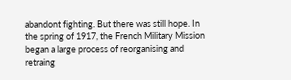abandont fighting. But there was still hope. In the spring of 1917, the French Military Mission began a large process of reorganising and retraing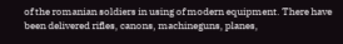of the romanian soldiers in using of modern equipment. There have been delivered rifles, canons, machineguns, planes,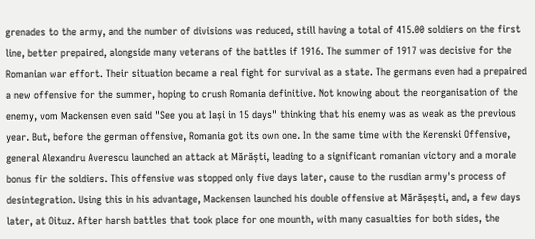grenades to the army, and the number of divisions was reduced, still having a total of 415.00 soldiers on the first line, better prepaired, alongside many veterans of the battles if 1916. The summer of 1917 was decisive for the Romanian war effort. Their situation became a real fight for survival as a state. The germans even had a prepaired a new offensive for the summer, hoping to crush Romania definitive. Not knowing about the reorganisation of the enemy, vom Mackensen even said "See you at Iași in 15 days" thinking that his enemy was as weak as the previous year. But, before the german offensive, Romania got its own one. In the same time with the Kerenski Offensive, general Alexandru Averescu launched an attack at Mărăști, leading to a significant romanian victory and a morale bonus fir the soldiers. This offensive was stopped only five days later, cause to the rusdian army's process of desintegration. Using this in his advantage, Mackensen launched his double offensive at Mărășești, and, a few days later, at Oituz. After harsh battles that took place for one mounth, with many casualties for both sides, the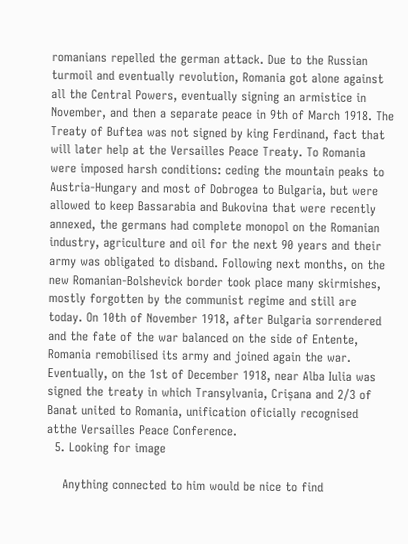romanians repelled the german attack. Due to the Russian turmoil and eventually revolution, Romania got alone against all the Central Powers, eventually signing an armistice in November, and then a separate peace in 9th of March 1918. The Treaty of Buftea was not signed by king Ferdinand, fact that will later help at the Versailles Peace Treaty. To Romania were imposed harsh conditions: ceding the mountain peaks to Austria-Hungary and most of Dobrogea to Bulgaria, but were allowed to keep Bassarabia and Bukovina that were recently annexed, the germans had complete monopol on the Romanian industry, agriculture and oil for the next 90 years and their army was obligated to disband. Following next months, on the new Romanian-Bolshevick border took place many skirmishes, mostly forgotten by the communist regime and still are today. On 10th of November 1918, after Bulgaria sorrendered and the fate of the war balanced on the side of Entente, Romania remobilised its army and joined again the war. Eventually, on the 1st of December 1918, near Alba Iulia was signed the treaty in which Transylvania, Crișana and 2/3 of Banat united to Romania, unification oficially recognised atthe Versailles Peace Conference.
  5. Looking for image

    Anything connected to him would be nice to find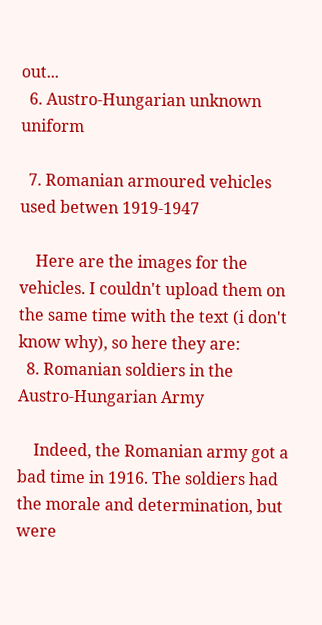out...
  6. Austro-Hungarian unknown uniform

  7. Romanian armoured vehicles used betwen 1919-1947

    Here are the images for the vehicles. I couldn't upload them on the same time with the text (i don't know why), so here they are:
  8. Romanian soldiers in the Austro-Hungarian Army

    Indeed, the Romanian army got a bad time in 1916. The soldiers had the morale and determination, but were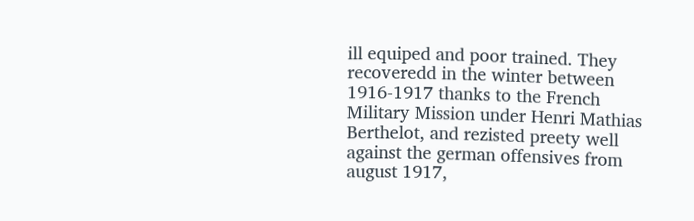ill equiped and poor trained. They recoveredd in the winter between 1916-1917 thanks to the French Military Mission under Henri Mathias Berthelot, and rezisted preety well against the german offensives from august 1917,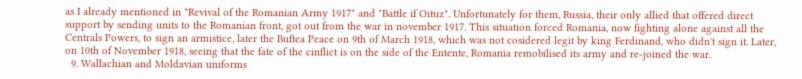as I already mentioned in "Revival of the Romanian Army 1917" and "Battle if Oituz". Unfortunately for them, Russia, their only allied that offered direct support by sending units to the Romanian front, got out from the war in november 1917. This situation forced Romania, now fighting alone against all the Centrals Powers, to sign an armistice, later the Buftea Peace on 9th of March 1918, which was not cosidered legit by king Ferdinand, who didn't sign it. Later, on 10th of November 1918, seeing that the fate of the cinflict is on the side of the Entente, Romania remobilised its army and re-joined the war.
  9. Wallachian and Moldavian uniforms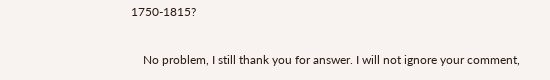1750-1815?

    No problem, I still thank you for answer. I will not ignore your comment,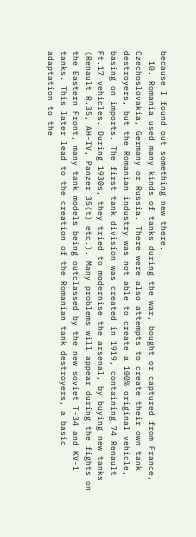because I found out something new there.
  10. Romania used many kinds of tanks during the war, bought or captured from France, Czechoslovakia, Germany or Russia. There were also attempts to create their own tank destroyers, but the Romanian industry was not able to create a 100% original vehicle, basing on imports. The first tank division was created in 1919, containing 74 Renault Ft.17 vehicles. During 1930s, they tried to modernise the arsenal, by buying new tanks (Renault R.35, AH-IV, Panzer 35(t) etc.). Many problems will appear during the fights on the Eastern Front, many tank models being outclassed by the new soviet T-34 and KV-1 tanks. This later lead to the creation of the Romanian tank destroyers, a basic adaptation to the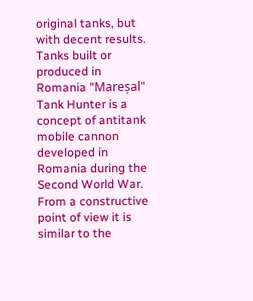original tanks, but with decent results. Tanks built or produced in Romania "Mareșal" Tank Hunter is a concept of antitank mobile cannon developed in Romania during the Second World War. From a constructive point of view it is similar to the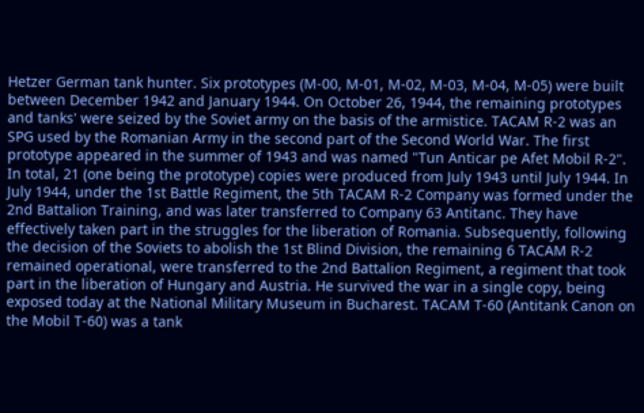Hetzer German tank hunter. Six prototypes (M-00, M-01, M-02, M-03, M-04, M-05) were built between December 1942 and January 1944. On October 26, 1944, the remaining prototypes and tanks' were seized by the Soviet army on the basis of the armistice. TACAM R-2 was an SPG used by the Romanian Army in the second part of the Second World War. The first prototype appeared in the summer of 1943 and was named "Tun Anticar pe Afet Mobil R-2". In total, 21 (one being the prototype) copies were produced from July 1943 until July 1944. In July 1944, under the 1st Battle Regiment, the 5th TACAM R-2 Company was formed under the 2nd Battalion Training, and was later transferred to Company 63 Antitanc. They have effectively taken part in the struggles for the liberation of Romania. Subsequently, following the decision of the Soviets to abolish the 1st Blind Division, the remaining 6 TACAM R-2 remained operational, were transferred to the 2nd Battalion Regiment, a regiment that took part in the liberation of Hungary and Austria. He survived the war in a single copy, being exposed today at the National Military Museum in Bucharest. TACAM T-60 (Antitank Canon on the Mobil T-60) was a tank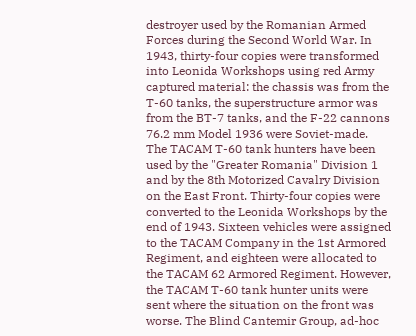destroyer used by the Romanian Armed Forces during the Second World War. In 1943, thirty-four copies were transformed into Leonida Workshops using red Army captured material: the chassis was from the T-60 tanks, the superstructure armor was from the BT-7 tanks, and the F-22 cannons 76.2 mm Model 1936 were Soviet-made. The TACAM T-60 tank hunters have been used by the "Greater Romania" Division 1 and by the 8th Motorized Cavalry Division on the East Front. Thirty-four copies were converted to the Leonida Workshops by the end of 1943. Sixteen vehicles were assigned to the TACAM Company in the 1st Armored Regiment, and eighteen were allocated to the TACAM 62 Armored Regiment. However, the TACAM T-60 tank hunter units were sent where the situation on the front was worse. The Blind Cantemir Group, ad-hoc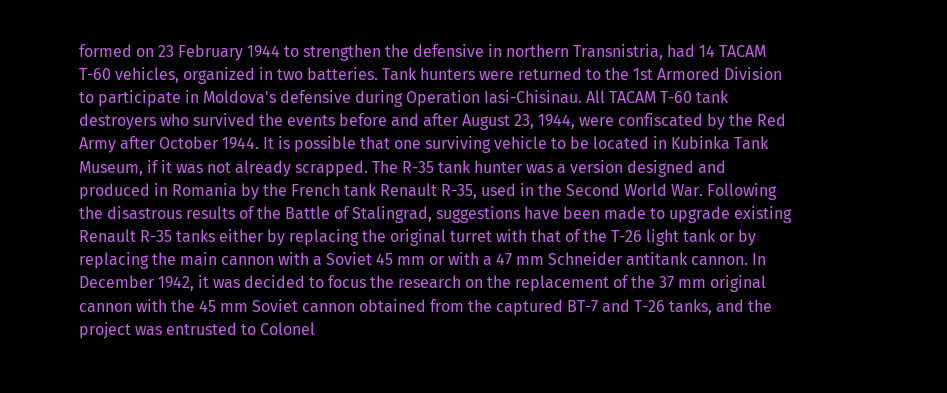formed on 23 February 1944 to strengthen the defensive in northern Transnistria, had 14 TACAM T-60 vehicles, organized in two batteries. Tank hunters were returned to the 1st Armored Division to participate in Moldova's defensive during Operation Iasi-Chisinau. All TACAM T-60 tank destroyers who survived the events before and after August 23, 1944, were confiscated by the Red Army after October 1944. It is possible that one surviving vehicle to be located in Kubinka Tank Museum, if it was not already scrapped. The R-35 tank hunter was a version designed and produced in Romania by the French tank Renault R-35, used in the Second World War. Following the disastrous results of the Battle of Stalingrad, suggestions have been made to upgrade existing Renault R-35 tanks either by replacing the original turret with that of the T-26 light tank or by replacing the main cannon with a Soviet 45 mm or with a 47 mm Schneider antitank cannon. In December 1942, it was decided to focus the research on the replacement of the 37 mm original cannon with the 45 mm Soviet cannon obtained from the captured BT-7 and T-26 tanks, and the project was entrusted to Colonel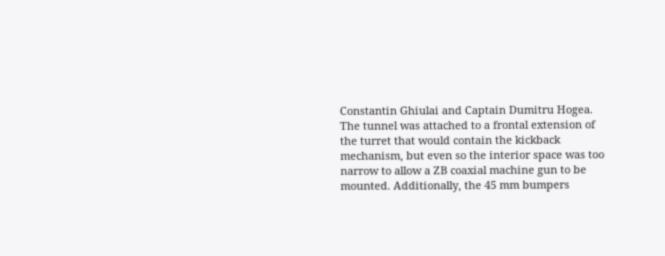Constantin Ghiulai and Captain Dumitru Hogea. The tunnel was attached to a frontal extension of the turret that would contain the kickback mechanism, but even so the interior space was too narrow to allow a ZB coaxial machine gun to be mounted. Additionally, the 45 mm bumpers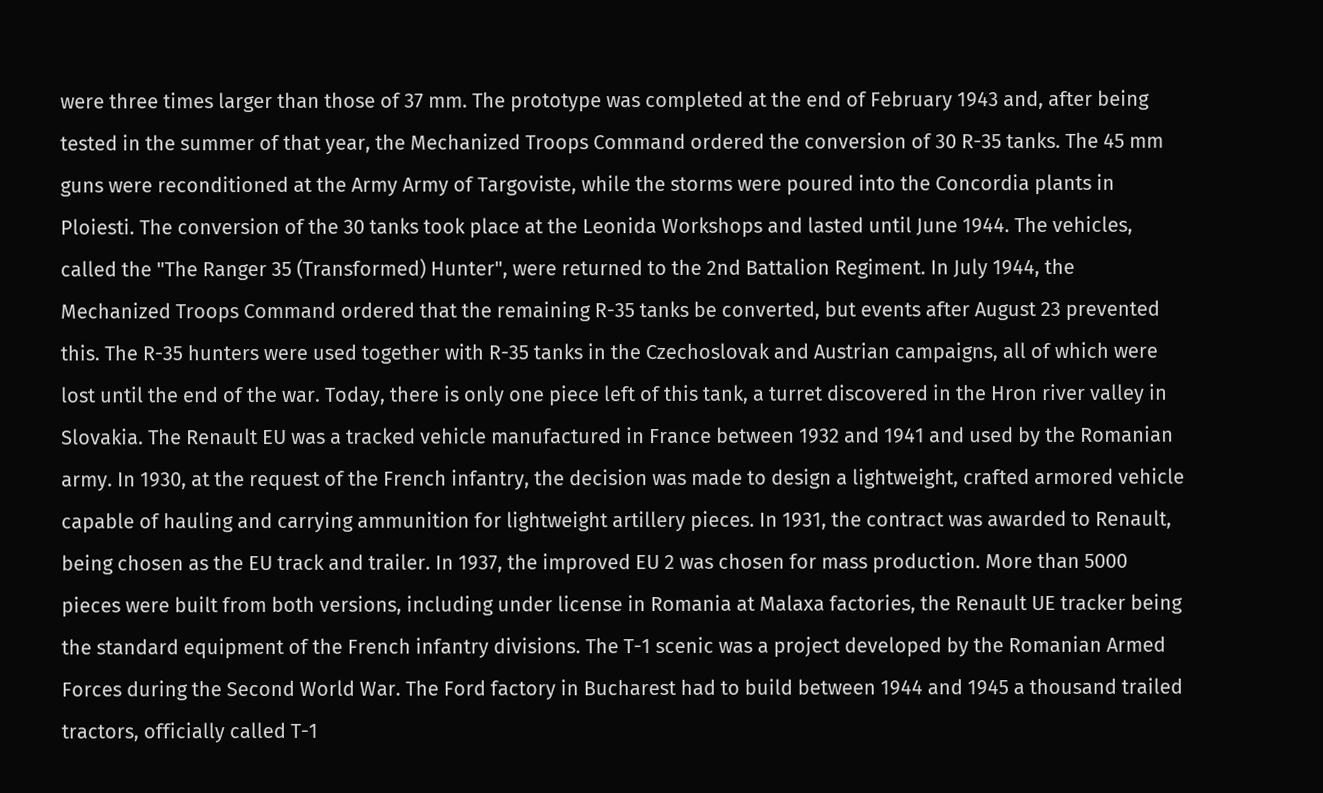were three times larger than those of 37 mm. The prototype was completed at the end of February 1943 and, after being tested in the summer of that year, the Mechanized Troops Command ordered the conversion of 30 R-35 tanks. The 45 mm guns were reconditioned at the Army Army of Targoviste, while the storms were poured into the Concordia plants in Ploiesti. The conversion of the 30 tanks took place at the Leonida Workshops and lasted until June 1944. The vehicles, called the "The Ranger 35 (Transformed) Hunter", were returned to the 2nd Battalion Regiment. In July 1944, the Mechanized Troops Command ordered that the remaining R-35 tanks be converted, but events after August 23 prevented this. The R-35 hunters were used together with R-35 tanks in the Czechoslovak and Austrian campaigns, all of which were lost until the end of the war. Today, there is only one piece left of this tank, a turret discovered in the Hron river valley in Slovakia. The Renault EU was a tracked vehicle manufactured in France between 1932 and 1941 and used by the Romanian army. In 1930, at the request of the French infantry, the decision was made to design a lightweight, crafted armored vehicle capable of hauling and carrying ammunition for lightweight artillery pieces. In 1931, the contract was awarded to Renault, being chosen as the EU track and trailer. In 1937, the improved EU 2 was chosen for mass production. More than 5000 pieces were built from both versions, including under license in Romania at Malaxa factories, the Renault UE tracker being the standard equipment of the French infantry divisions. The T-1 scenic was a project developed by the Romanian Armed Forces during the Second World War. The Ford factory in Bucharest had to build between 1944 and 1945 a thousand trailed tractors, officially called T-1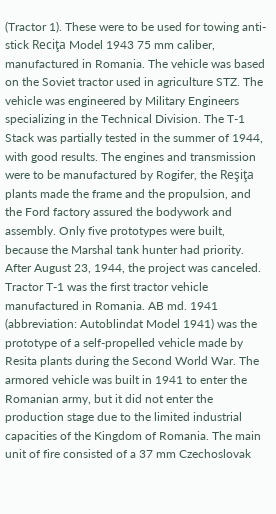(Tractor 1). These were to be used for towing anti-stick Reciţa Model 1943 75 mm caliber, manufactured in Romania. The vehicle was based on the Soviet tractor used in agriculture STZ. The vehicle was engineered by Military Engineers specializing in the Technical Division. The T-1 Stack was partially tested in the summer of 1944, with good results. The engines and transmission were to be manufactured by Rogifer, the Reşiţa plants made the frame and the propulsion, and the Ford factory assured the bodywork and assembly. Only five prototypes were built, because the Marshal tank hunter had priority. After August 23, 1944, the project was canceled. Tractor T-1 was the first tractor vehicle manufactured in Romania. AB md. 1941 (abbreviation: Autoblindat Model 1941) was the prototype of a self-propelled vehicle made by Resita plants during the Second World War. The armored vehicle was built in 1941 to enter the Romanian army, but it did not enter the production stage due to the limited industrial capacities of the Kingdom of Romania. The main unit of fire consisted of a 37 mm Czechoslovak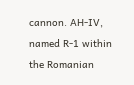cannon. AH-IV, named R-1 within the Romanian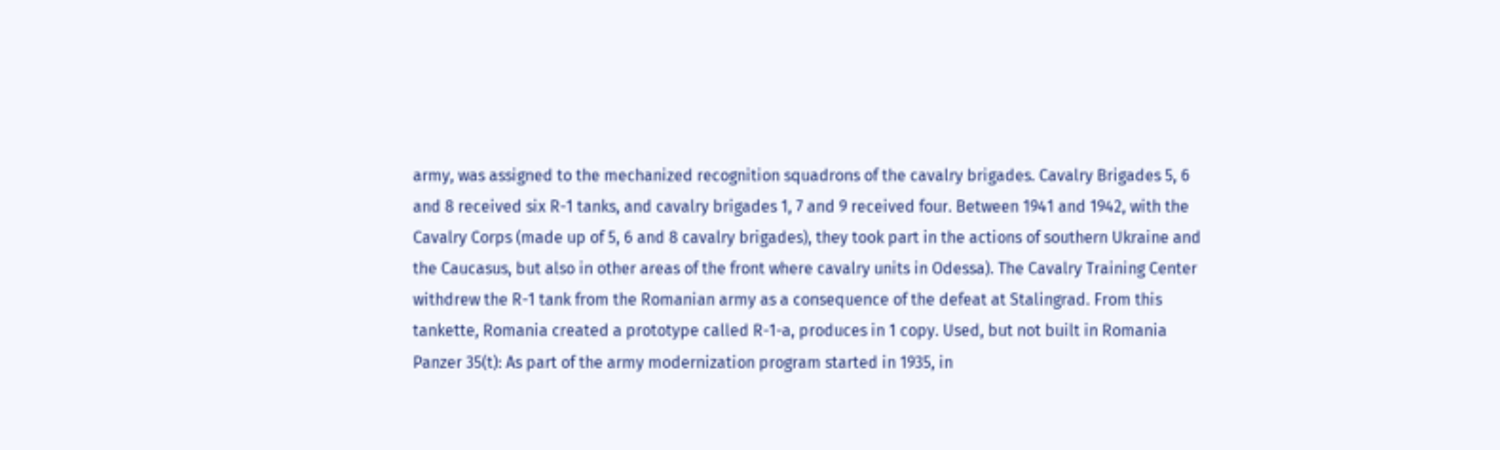army, was assigned to the mechanized recognition squadrons of the cavalry brigades. Cavalry Brigades 5, 6 and 8 received six R-1 tanks, and cavalry brigades 1, 7 and 9 received four. Between 1941 and 1942, with the Cavalry Corps (made up of 5, 6 and 8 cavalry brigades), they took part in the actions of southern Ukraine and the Caucasus, but also in other areas of the front where cavalry units in Odessa). The Cavalry Training Center withdrew the R-1 tank from the Romanian army as a consequence of the defeat at Stalingrad. From this tankette, Romania created a prototype called R-1-a, produces in 1 copy. Used, but not built in Romania Panzer 35(t): As part of the army modernization program started in 1935, in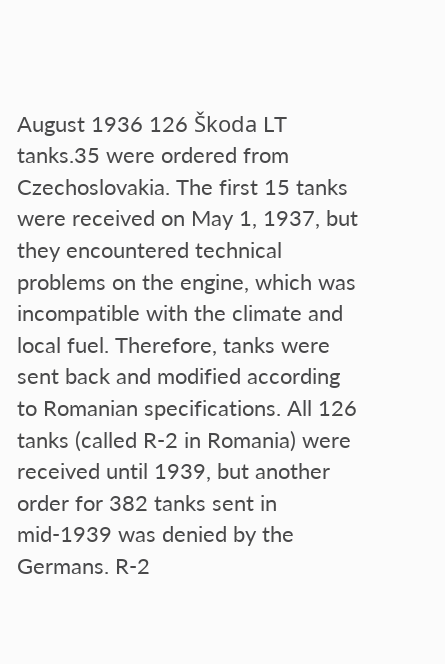August 1936 126 Škoda LT tanks.35 were ordered from Czechoslovakia. The first 15 tanks were received on May 1, 1937, but they encountered technical problems on the engine, which was incompatible with the climate and local fuel. Therefore, tanks were sent back and modified according to Romanian specifications. All 126 tanks (called R-2 in Romania) were received until 1939, but another order for 382 tanks sent in mid-1939 was denied by the Germans. R-2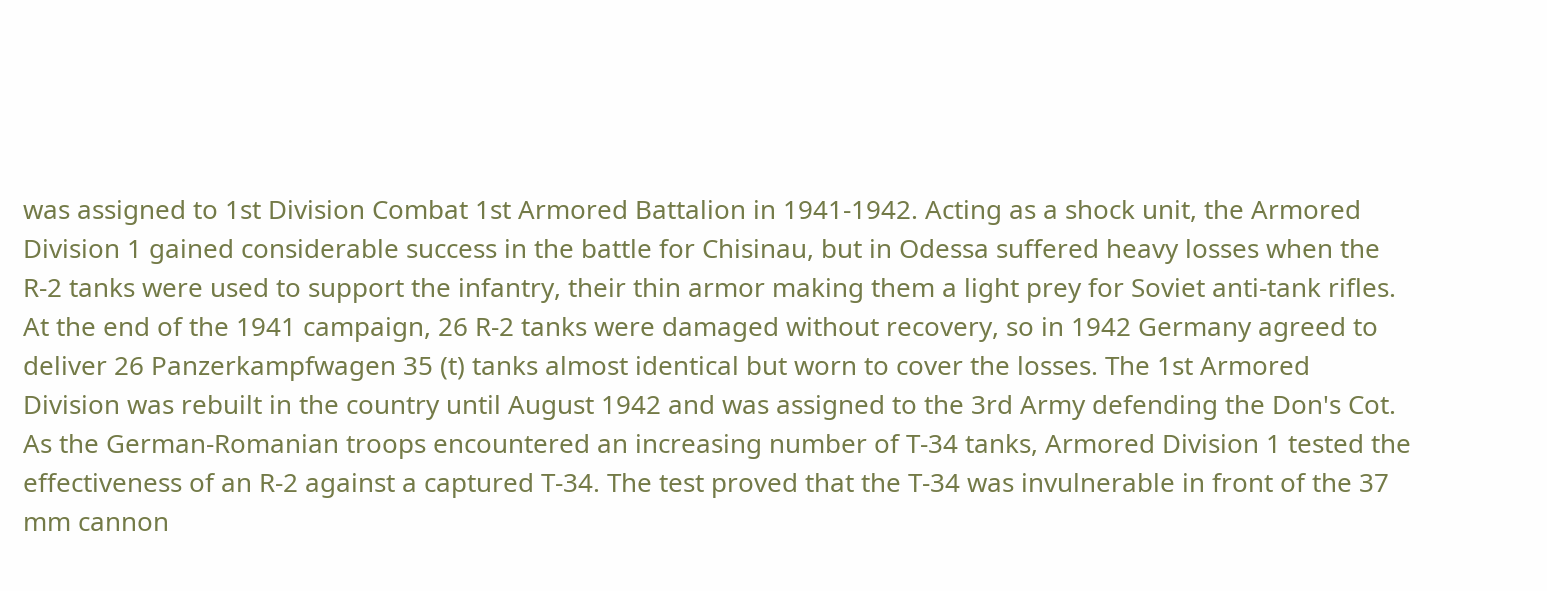was assigned to 1st Division Combat 1st Armored Battalion in 1941-1942. Acting as a shock unit, the Armored Division 1 gained considerable success in the battle for Chisinau, but in Odessa suffered heavy losses when the R-2 tanks were used to support the infantry, their thin armor making them a light prey for Soviet anti-tank rifles. At the end of the 1941 campaign, 26 R-2 tanks were damaged without recovery, so in 1942 Germany agreed to deliver 26 Panzerkampfwagen 35 (t) tanks almost identical but worn to cover the losses. The 1st Armored Division was rebuilt in the country until August 1942 and was assigned to the 3rd Army defending the Don's Cot. As the German-Romanian troops encountered an increasing number of T-34 tanks, Armored Division 1 tested the effectiveness of an R-2 against a captured T-34. The test proved that the T-34 was invulnerable in front of the 37 mm cannon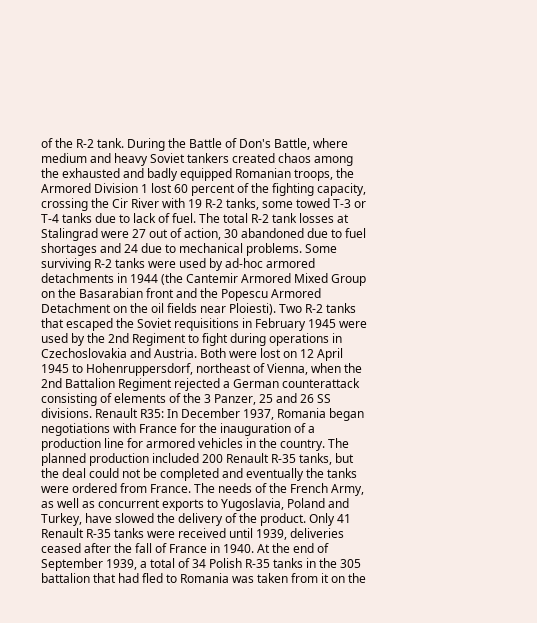of the R-2 tank. During the Battle of Don's Battle, where medium and heavy Soviet tankers created chaos among the exhausted and badly equipped Romanian troops, the Armored Division 1 lost 60 percent of the fighting capacity, crossing the Cir River with 19 R-2 tanks, some towed T-3 or T-4 tanks due to lack of fuel. The total R-2 tank losses at Stalingrad were 27 out of action, 30 abandoned due to fuel shortages and 24 due to mechanical problems. Some surviving R-2 tanks were used by ad-hoc armored detachments in 1944 (the Cantemir Armored Mixed Group on the Basarabian front and the Popescu Armored Detachment on the oil fields near Ploiesti). Two R-2 tanks that escaped the Soviet requisitions in February 1945 were used by the 2nd Regiment to fight during operations in Czechoslovakia and Austria. Both were lost on 12 April 1945 to Hohenruppersdorf, northeast of Vienna, when the 2nd Battalion Regiment rejected a German counterattack consisting of elements of the 3 Panzer, 25 and 26 SS divisions. Renault R35: In December 1937, Romania began negotiations with France for the inauguration of a production line for armored vehicles in the country. The planned production included 200 Renault R-35 tanks, but the deal could not be completed and eventually the tanks were ordered from France. The needs of the French Army, as well as concurrent exports to Yugoslavia, Poland and Turkey, have slowed the delivery of the product. Only 41 Renault R-35 tanks were received until 1939, deliveries ceased after the fall of France in 1940. At the end of September 1939, a total of 34 Polish R-35 tanks in the 305 battalion that had fled to Romania was taken from it on the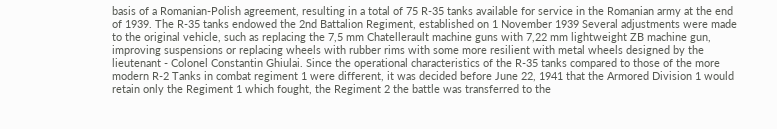basis of a Romanian-Polish agreement, resulting in a total of 75 R-35 tanks available for service in the Romanian army at the end of 1939. The R-35 tanks endowed the 2nd Battalion Regiment, established on 1 November 1939 Several adjustments were made to the original vehicle, such as replacing the 7,5 mm Chatellerault machine guns with 7,22 mm lightweight ZB machine gun, improving suspensions or replacing wheels with rubber rims with some more resilient with metal wheels designed by the lieutenant - Colonel Constantin Ghiulai. Since the operational characteristics of the R-35 tanks compared to those of the more modern R-2 Tanks in combat regiment 1 were different, it was decided before June 22, 1941 that the Armored Division 1 would retain only the Regiment 1 which fought, the Regiment 2 the battle was transferred to the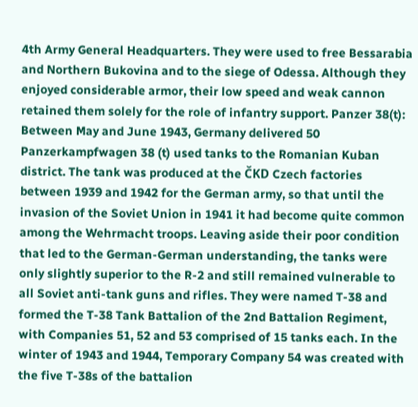4th Army General Headquarters. They were used to free Bessarabia and Northern Bukovina and to the siege of Odessa. Although they enjoyed considerable armor, their low speed and weak cannon retained them solely for the role of infantry support. Panzer 38(t): Between May and June 1943, Germany delivered 50 Panzerkampfwagen 38 (t) used tanks to the Romanian Kuban district. The tank was produced at the ČKD Czech factories between 1939 and 1942 for the German army, so that until the invasion of the Soviet Union in 1941 it had become quite common among the Wehrmacht troops. Leaving aside their poor condition that led to the German-German understanding, the tanks were only slightly superior to the R-2 and still remained vulnerable to all Soviet anti-tank guns and rifles. They were named T-38 and formed the T-38 Tank Battalion of the 2nd Battalion Regiment, with Companies 51, 52 and 53 comprised of 15 tanks each. In the winter of 1943 and 1944, Temporary Company 54 was created with the five T-38s of the battalion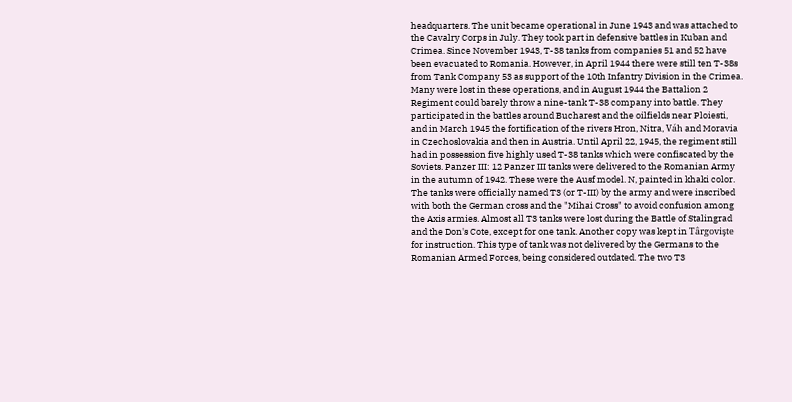headquarters. The unit became operational in June 1943 and was attached to the Cavalry Corps in July. They took part in defensive battles in Kuban and Crimea. Since November 1943, T-38 tanks from companies 51 and 52 have been evacuated to Romania. However, in April 1944 there were still ten T-38s from Tank Company 53 as support of the 10th Infantry Division in the Crimea. Many were lost in these operations, and in August 1944 the Battalion 2 Regiment could barely throw a nine-tank T-38 company into battle. They participated in the battles around Bucharest and the oilfields near Ploiesti, and in March 1945 the fortification of the rivers Hron, Nitra, Váh and Moravia in Czechoslovakia and then in Austria. Until April 22, 1945, the regiment still had in possession five highly used T-38 tanks which were confiscated by the Soviets. Panzer III: 12 Panzer III tanks were delivered to the Romanian Army in the autumn of 1942. These were the Ausf model. N, painted in khaki color. The tanks were officially named T3 (or T-III) by the army and were inscribed with both the German cross and the "Mihai Cross" to avoid confusion among the Axis armies. Almost all T3 tanks were lost during the Battle of Stalingrad and the Don's Cote, except for one tank. Another copy was kept in Târgovişte for instruction. This type of tank was not delivered by the Germans to the Romanian Armed Forces, being considered outdated. The two T3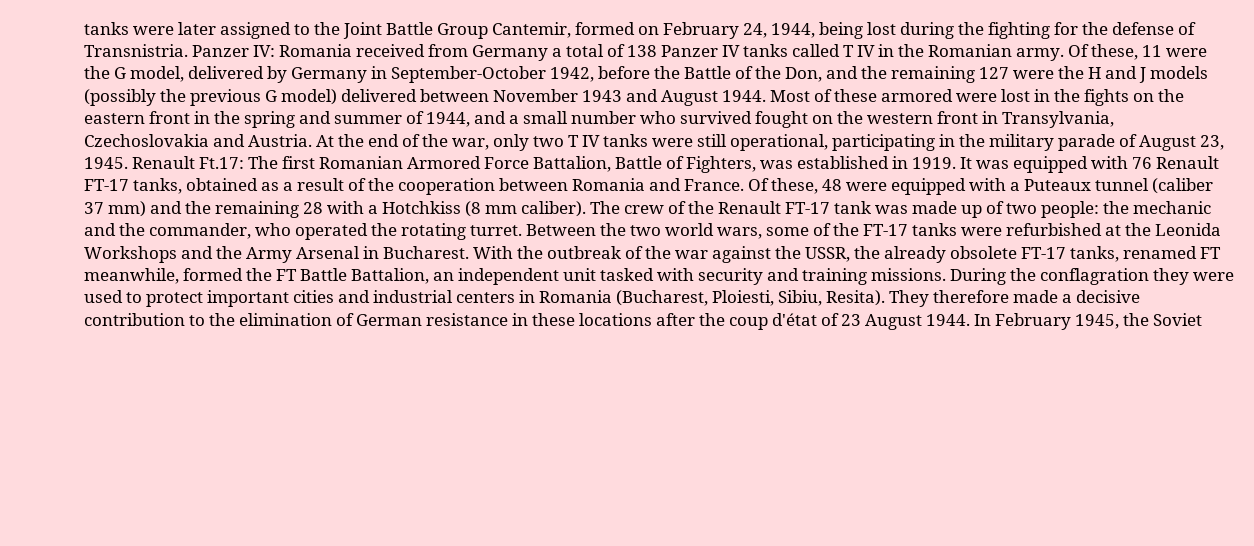tanks were later assigned to the Joint Battle Group Cantemir, formed on February 24, 1944, being lost during the fighting for the defense of Transnistria. Panzer IV: Romania received from Germany a total of 138 Panzer IV tanks called T IV in the Romanian army. Of these, 11 were the G model, delivered by Germany in September-October 1942, before the Battle of the Don, and the remaining 127 were the H and J models (possibly the previous G model) delivered between November 1943 and August 1944. Most of these armored were lost in the fights on the eastern front in the spring and summer of 1944, and a small number who survived fought on the western front in Transylvania, Czechoslovakia and Austria. At the end of the war, only two T IV tanks were still operational, participating in the military parade of August 23, 1945. Renault Ft.17: The first Romanian Armored Force Battalion, Battle of Fighters, was established in 1919. It was equipped with 76 Renault FT-17 tanks, obtained as a result of the cooperation between Romania and France. Of these, 48 were equipped with a Puteaux tunnel (caliber 37 mm) and the remaining 28 with a Hotchkiss (8 mm caliber). The crew of the Renault FT-17 tank was made up of two people: the mechanic and the commander, who operated the rotating turret. Between the two world wars, some of the FT-17 tanks were refurbished at the Leonida Workshops and the Army Arsenal in Bucharest. With the outbreak of the war against the USSR, the already obsolete FT-17 tanks, renamed FT meanwhile, formed the FT Battle Battalion, an independent unit tasked with security and training missions. During the conflagration they were used to protect important cities and industrial centers in Romania (Bucharest, Ploiesti, Sibiu, Resita). They therefore made a decisive contribution to the elimination of German resistance in these locations after the coup d'état of 23 August 1944. In February 1945, the Soviet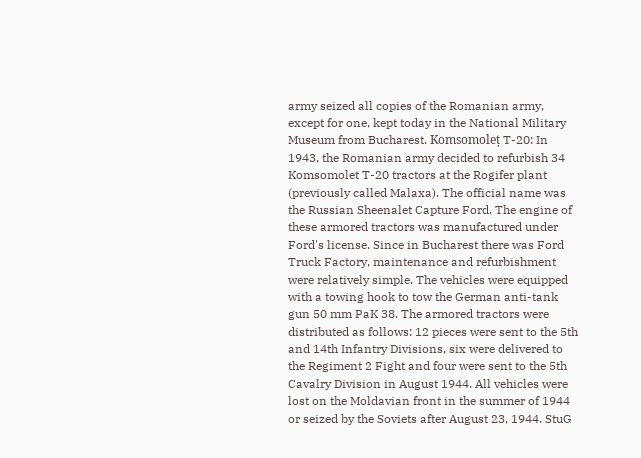army seized all copies of the Romanian army, except for one, kept today in the National Military Museum from Bucharest. Komsomoleț T-20: In 1943, the Romanian army decided to refurbish 34 Komsomolet T-20 tractors at the Rogifer plant (previously called Malaxa). The official name was the Russian Sheenalet Capture Ford. The engine of these armored tractors was manufactured under Ford's license. Since in Bucharest there was Ford Truck Factory, maintenance and refurbishment were relatively simple. The vehicles were equipped with a towing hook to tow the German anti-tank gun 50 mm PaK 38. The armored tractors were distributed as follows: 12 pieces were sent to the 5th and 14th Infantry Divisions, six were delivered to the Regiment 2 Fight and four were sent to the 5th Cavalry Division in August 1944. All vehicles were lost on the Moldavian front in the summer of 1944 or seized by the Soviets after August 23, 1944. StuG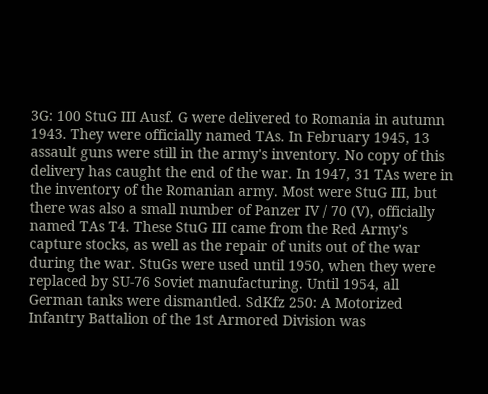3G: 100 StuG III Ausf. G were delivered to Romania in autumn 1943. They were officially named TAs. In February 1945, 13 assault guns were still in the army's inventory. No copy of this delivery has caught the end of the war. In 1947, 31 TAs were in the inventory of the Romanian army. Most were StuG III, but there was also a small number of Panzer IV / 70 (V), officially named TAs T4. These StuG III came from the Red Army's capture stocks, as well as the repair of units out of the war during the war. StuGs were used until 1950, when they were replaced by SU-76 Soviet manufacturing. Until 1954, all German tanks were dismantled. SdKfz 250: A Motorized Infantry Battalion of the 1st Armored Division was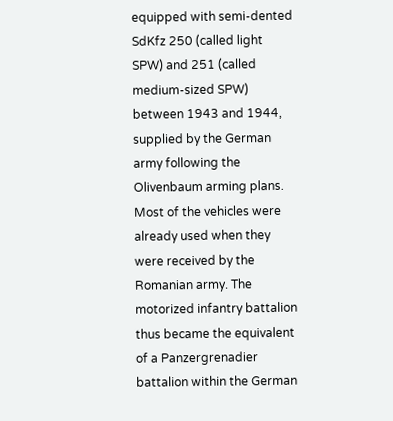equipped with semi-dented SdKfz 250 (called light SPW) and 251 (called medium-sized SPW) between 1943 and 1944, supplied by the German army following the Olivenbaum arming plans. Most of the vehicles were already used when they were received by the Romanian army. The motorized infantry battalion thus became the equivalent of a Panzergrenadier battalion within the German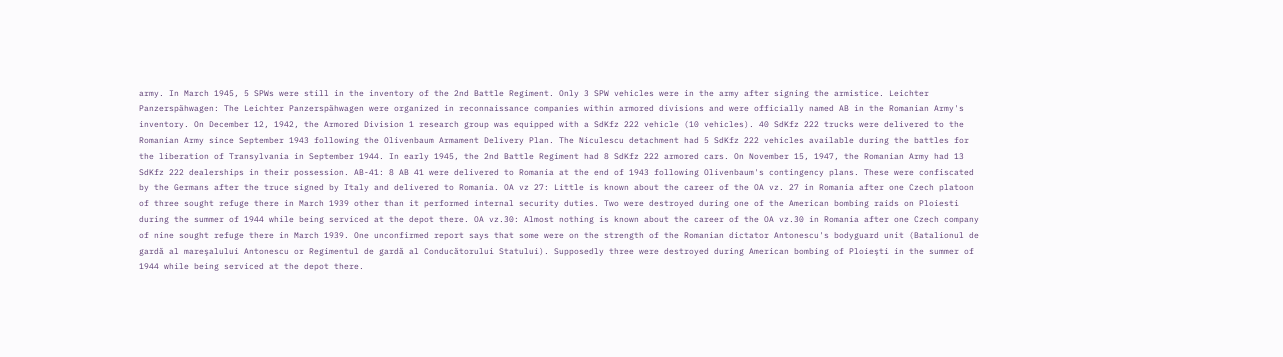army. In March 1945, 5 SPWs were still in the inventory of the 2nd Battle Regiment. Only 3 SPW vehicles were in the army after signing the armistice. Leichter Panzerspähwagen: The Leichter Panzerspähwagen were organized in reconnaissance companies within armored divisions and were officially named AB in the Romanian Army's inventory. On December 12, 1942, the Armored Division 1 research group was equipped with a SdKfz 222 vehicle (10 vehicles). 40 SdKfz 222 trucks were delivered to the Romanian Army since September 1943 following the Olivenbaum Armament Delivery Plan. The Niculescu detachment had 5 SdKfz 222 vehicles available during the battles for the liberation of Transylvania in September 1944. In early 1945, the 2nd Battle Regiment had 8 SdKfz 222 armored cars. On November 15, 1947, the Romanian Army had 13 SdKfz 222 dealerships in their possession. AB-41: 8 AB 41 were delivered to Romania at the end of 1943 following Olivenbaum's contingency plans. These were confiscated by the Germans after the truce signed by Italy and delivered to Romania. OA vz 27: Little is known about the career of the OA vz. 27 in Romania after one Czech platoon of three sought refuge there in March 1939 other than it performed internal security duties. Two were destroyed during one of the American bombing raids on Ploiesti during the summer of 1944 while being serviced at the depot there. OA vz.30: Almost nothing is known about the career of the OA vz.30 in Romania after one Czech company of nine sought refuge there in March 1939. One unconfirmed report says that some were on the strength of the Romanian dictator Antonescu's bodyguard unit (Batalionul de gardă al mareşalului Antonescu or Regimentul de gardă al Conducătorului Statului). Supposedly three were destroyed during American bombing of Ploieşti in the summer of 1944 while being serviced at the depot there.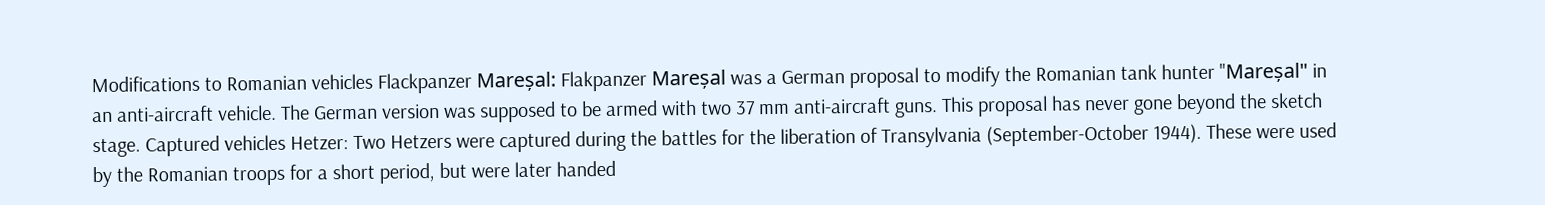Modifications to Romanian vehicles Flackpanzer Mareșal: Flakpanzer Mareșal was a German proposal to modify the Romanian tank hunter "Mareșal" in an anti-aircraft vehicle. The German version was supposed to be armed with two 37 mm anti-aircraft guns. This proposal has never gone beyond the sketch stage. Captured vehicles Hetzer: Two Hetzers were captured during the battles for the liberation of Transylvania (September-October 1944). These were used by the Romanian troops for a short period, but were later handed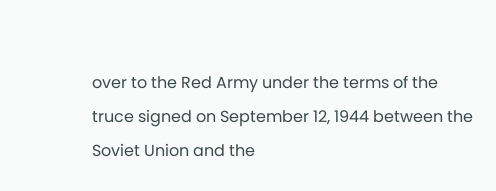over to the Red Army under the terms of the truce signed on September 12, 1944 between the Soviet Union and the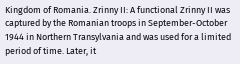Kingdom of Romania. Zrinny II: A functional Zrinny II was captured by the Romanian troops in September-October 1944 in Northern Transylvania and was used for a limited period of time. Later, it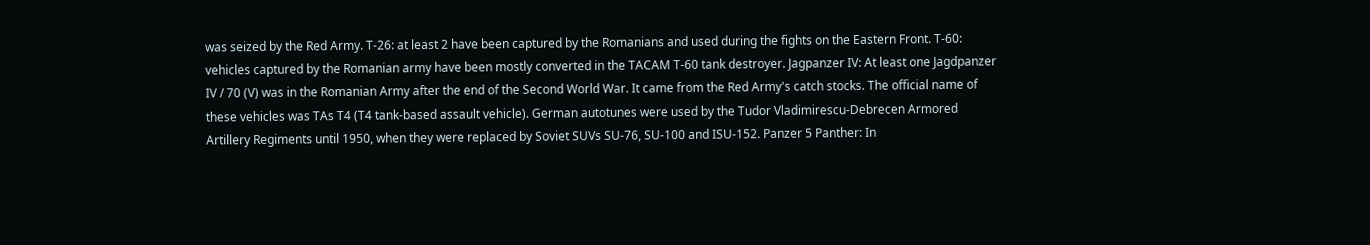was seized by the Red Army. T-26: at least 2 have been captured by the Romanians and used during the fights on the Eastern Front. T-60: vehicles captured by the Romanian army have been mostly converted in the TACAM T-60 tank destroyer. Jagpanzer IV: At least one Jagdpanzer IV / 70 (V) was in the Romanian Army after the end of the Second World War. It came from the Red Army's catch stocks. The official name of these vehicles was TAs T4 (T4 tank-based assault vehicle). German autotunes were used by the Tudor Vladimirescu-Debrecen Armored Artillery Regiments until 1950, when they were replaced by Soviet SUVs SU-76, SU-100 and ISU-152. Panzer 5 Panther: In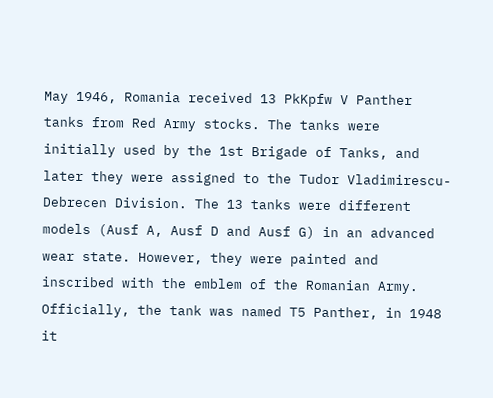May 1946, Romania received 13 PkKpfw V Panther tanks from Red Army stocks. The tanks were initially used by the 1st Brigade of Tanks, and later they were assigned to the Tudor Vladimirescu-Debrecen Division. The 13 tanks were different models (Ausf A, Ausf D and Ausf G) in an advanced wear state. However, they were painted and inscribed with the emblem of the Romanian Army. Officially, the tank was named T5 Panther, in 1948 it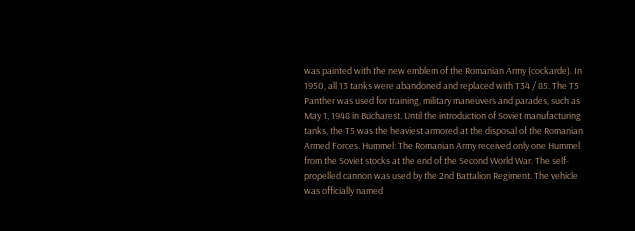was painted with the new emblem of the Romanian Army (cockarde). In 1950, all 13 tanks were abandoned and replaced with T34 / 85. The T5 Panther was used for training, military maneuvers and parades, such as May 1, 1948 in Bucharest. Until the introduction of Soviet manufacturing tanks, the T5 was the heaviest armored at the disposal of the Romanian Armed Forces. Hummel: The Romanian Army received only one Hummel from the Soviet stocks at the end of the Second World War. The self-propelled cannon was used by the 2nd Battalion Regiment. The vehicle was officially named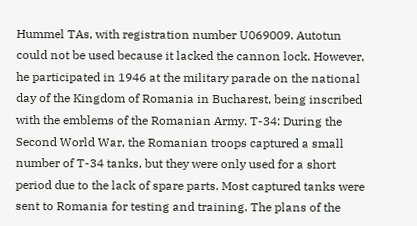Hummel TAs, with registration number U069009. Autotun could not be used because it lacked the cannon lock. However, he participated in 1946 at the military parade on the national day of the Kingdom of Romania in Bucharest, being inscribed with the emblems of the Romanian Army. T-34: During the Second World War, the Romanian troops captured a small number of T-34 tanks, but they were only used for a short period due to the lack of spare parts. Most captured tanks were sent to Romania for testing and training. The plans of the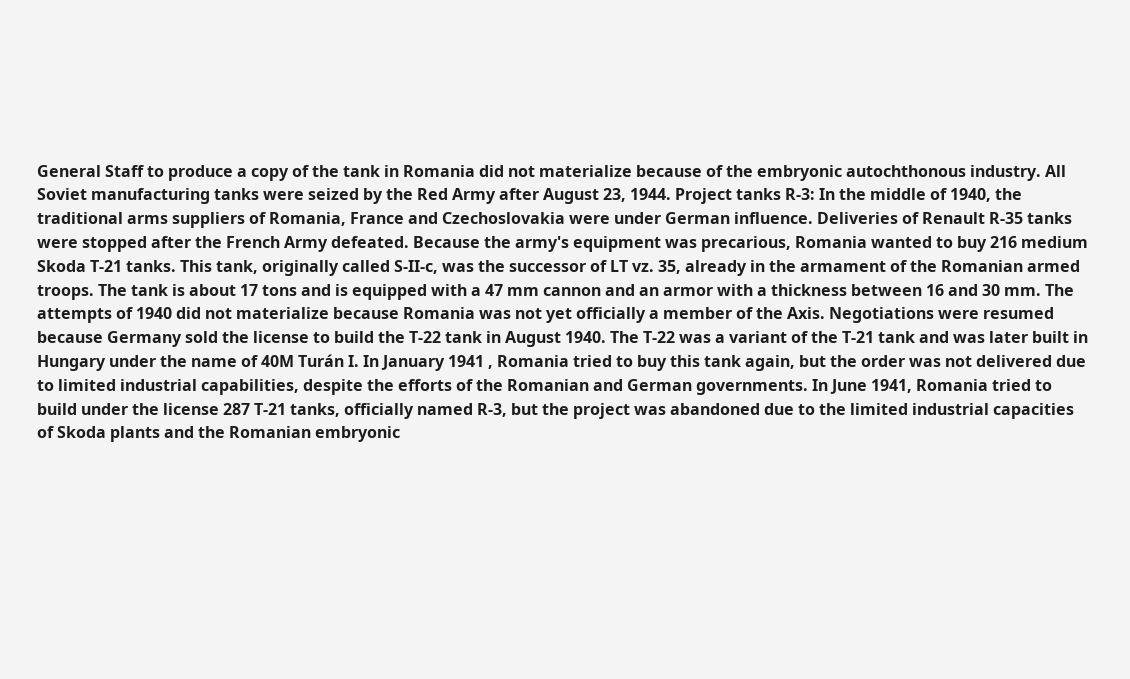General Staff to produce a copy of the tank in Romania did not materialize because of the embryonic autochthonous industry. All Soviet manufacturing tanks were seized by the Red Army after August 23, 1944. Project tanks R-3: In the middle of 1940, the traditional arms suppliers of Romania, France and Czechoslovakia were under German influence. Deliveries of Renault R-35 tanks were stopped after the French Army defeated. Because the army's equipment was precarious, Romania wanted to buy 216 medium Skoda T-21 tanks. This tank, originally called S-II-c, was the successor of LT vz. 35, already in the armament of the Romanian armed troops. The tank is about 17 tons and is equipped with a 47 mm cannon and an armor with a thickness between 16 and 30 mm. The attempts of 1940 did not materialize because Romania was not yet officially a member of the Axis. Negotiations were resumed because Germany sold the license to build the T-22 tank in August 1940. The T-22 was a variant of the T-21 tank and was later built in Hungary under the name of 40M Turán I. In January 1941 , Romania tried to buy this tank again, but the order was not delivered due to limited industrial capabilities, despite the efforts of the Romanian and German governments. In June 1941, Romania tried to build under the license 287 T-21 tanks, officially named R-3, but the project was abandoned due to the limited industrial capacities of Skoda plants and the Romanian embryonic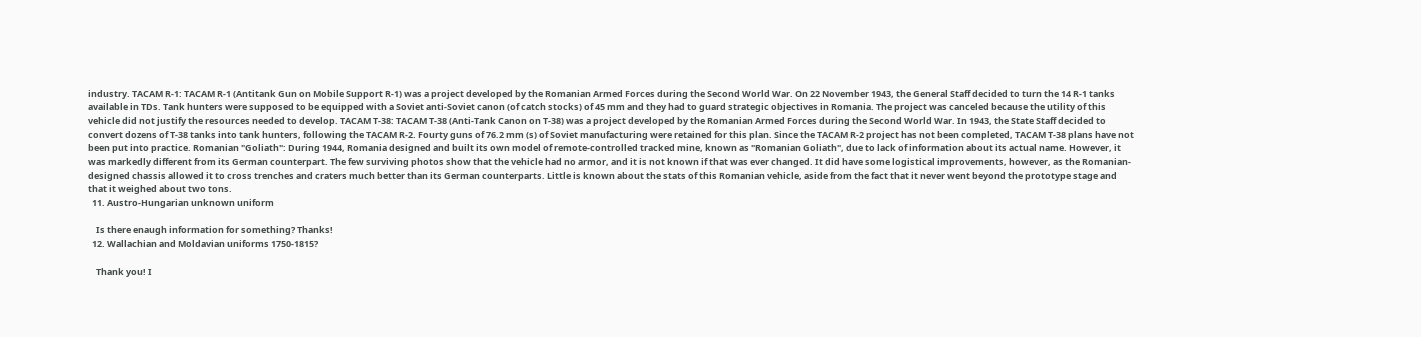industry. TACAM R-1: TACAM R-1 (Antitank Gun on Mobile Support R-1) was a project developed by the Romanian Armed Forces during the Second World War. On 22 November 1943, the General Staff decided to turn the 14 R-1 tanks available in TDs. Tank hunters were supposed to be equipped with a Soviet anti-Soviet canon (of catch stocks) of 45 mm and they had to guard strategic objectives in Romania. The project was canceled because the utility of this vehicle did not justify the resources needed to develop. TACAM T-38: TACAM T-38 (Anti-Tank Canon on T-38) was a project developed by the Romanian Armed Forces during the Second World War. In 1943, the State Staff decided to convert dozens of T-38 tanks into tank hunters, following the TACAM R-2. Fourty guns of 76.2 mm (s) of Soviet manufacturing were retained for this plan. Since the TACAM R-2 project has not been completed, TACAM T-38 plans have not been put into practice. Romanian "Goliath": During 1944, Romania designed and built its own model of remote-controlled tracked mine, known as "Romanian Goliath", due to lack of information about its actual name. However, it was markedly different from its German counterpart. The few surviving photos show that the vehicle had no armor, and it is not known if that was ever changed. It did have some logistical improvements, however, as the Romanian-designed chassis allowed it to cross trenches and craters much better than its German counterparts. Little is known about the stats of this Romanian vehicle, aside from the fact that it never went beyond the prototype stage and that it weighed about two tons.
  11. Austro-Hungarian unknown uniform

    Is there enaugh information for something? Thanks!
  12. Wallachian and Moldavian uniforms 1750-1815?

    Thank you! I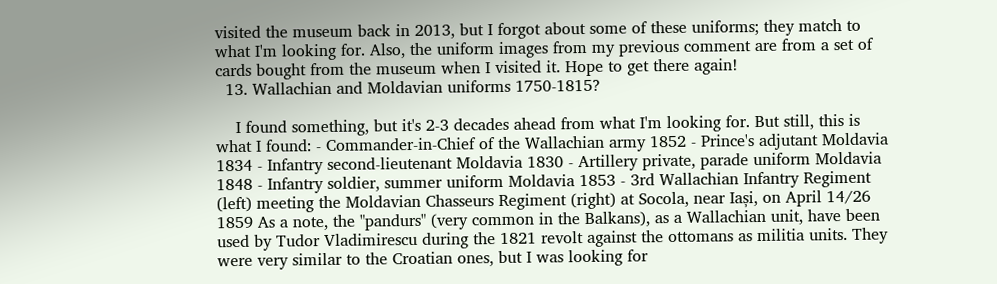visited the museum back in 2013, but I forgot about some of these uniforms; they match to what I'm looking for. Also, the uniform images from my previous comment are from a set of cards bought from the museum when I visited it. Hope to get there again!
  13. Wallachian and Moldavian uniforms 1750-1815?

    I found something, but it's 2-3 decades ahead from what I'm looking for. But still, this is what I found: - Commander-in-Chief of the Wallachian army 1852 - Prince's adjutant Moldavia 1834 - Infantry second-lieutenant Moldavia 1830 - Artillery private, parade uniform Moldavia 1848 - Infantry soldier, summer uniform Moldavia 1853 - 3rd Wallachian Infantry Regiment (left) meeting the Moldavian Chasseurs Regiment (right) at Socola, near Iași, on April 14/26 1859 As a note, the "pandurs" (very common in the Balkans), as a Wallachian unit, have been used by Tudor Vladimirescu during the 1821 revolt against the ottomans as militia units. They were very similar to the Croatian ones, but I was looking for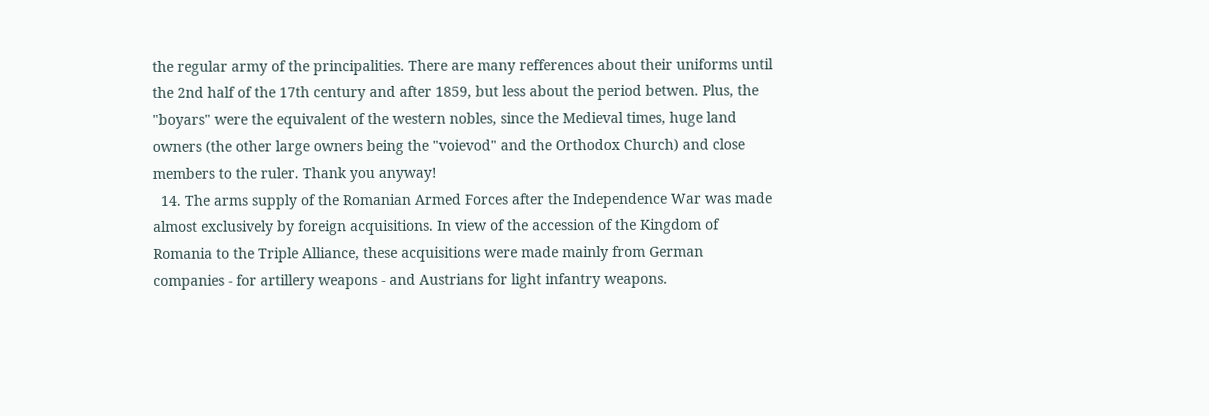the regular army of the principalities. There are many refferences about their uniforms until the 2nd half of the 17th century and after 1859, but less about the period betwen. Plus, the "boyars" were the equivalent of the western nobles, since the Medieval times, huge land owners (the other large owners being the "voievod" and the Orthodox Church) and close members to the ruler. Thank you anyway!
  14. The arms supply of the Romanian Armed Forces after the Independence War was made almost exclusively by foreign acquisitions. In view of the accession of the Kingdom of Romania to the Triple Alliance, these acquisitions were made mainly from German companies - for artillery weapons - and Austrians for light infantry weapons.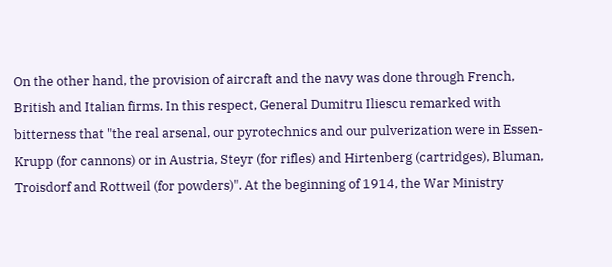On the other hand, the provision of aircraft and the navy was done through French, British and Italian firms. In this respect, General Dumitru Iliescu remarked with bitterness that "the real arsenal, our pyrotechnics and our pulverization were in Essen-Krupp (for cannons) or in Austria, Steyr (for rifles) and Hirtenberg (cartridges), Bluman, Troisdorf and Rottweil (for powders)". At the beginning of 1914, the War Ministry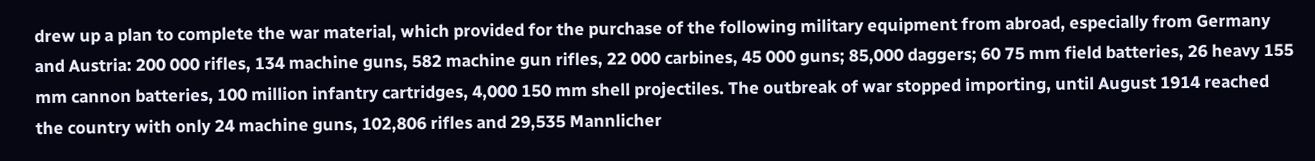drew up a plan to complete the war material, which provided for the purchase of the following military equipment from abroad, especially from Germany and Austria: 200 000 rifles, 134 machine guns, 582 machine gun rifles, 22 000 carbines, 45 000 guns; 85,000 daggers; 60 75 mm field batteries, 26 heavy 155 mm cannon batteries, 100 million infantry cartridges, 4,000 150 mm shell projectiles. The outbreak of war stopped importing, until August 1914 reached the country with only 24 machine guns, 102,806 rifles and 29,535 Mannlicher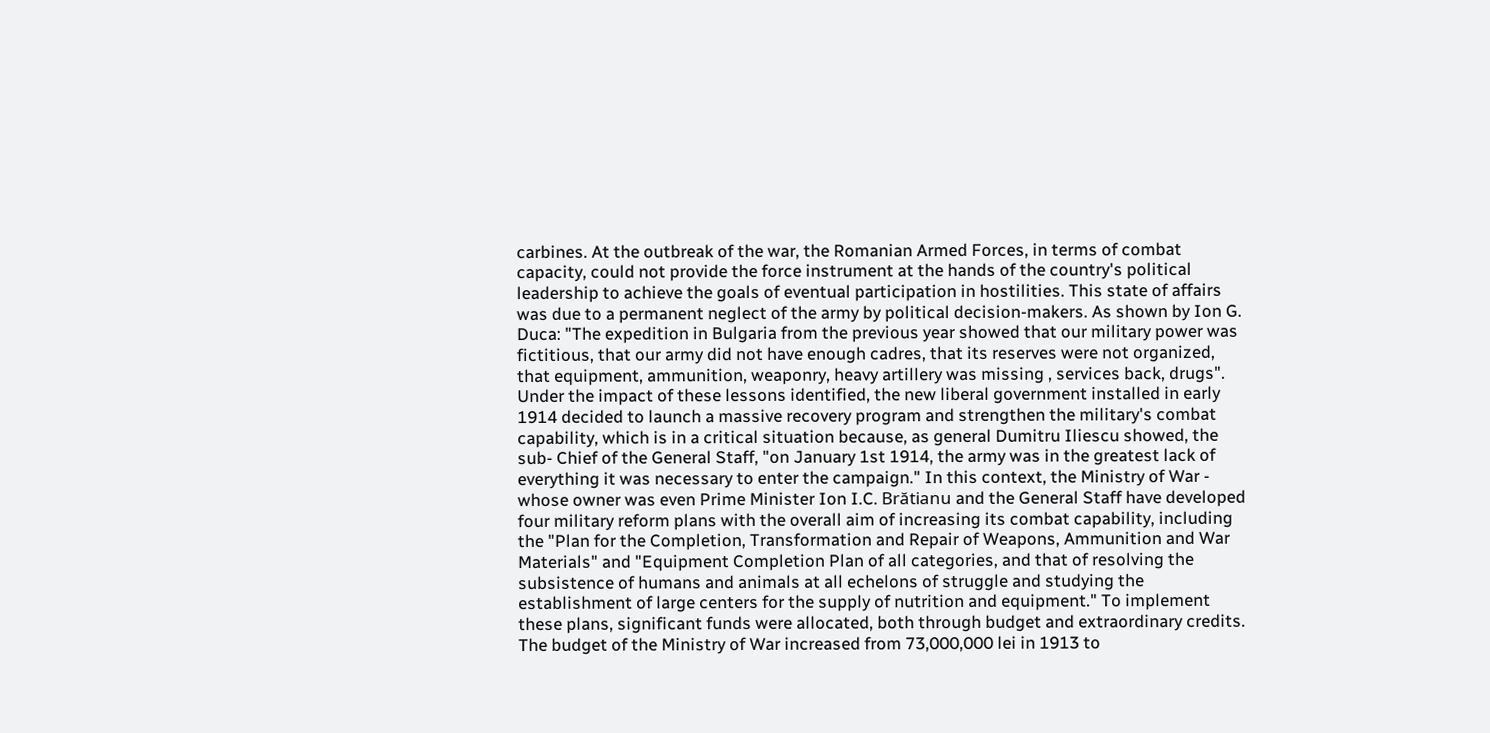carbines. At the outbreak of the war, the Romanian Armed Forces, in terms of combat capacity, could not provide the force instrument at the hands of the country's political leadership to achieve the goals of eventual participation in hostilities. This state of affairs was due to a permanent neglect of the army by political decision-makers. As shown by Ion G. Duca: "The expedition in Bulgaria from the previous year showed that our military power was fictitious, that our army did not have enough cadres, that its reserves were not organized, that equipment, ammunition, weaponry, heavy artillery was missing , services back, drugs". Under the impact of these lessons identified, the new liberal government installed in early 1914 decided to launch a massive recovery program and strengthen the military's combat capability, which is in a critical situation because, as general Dumitru Iliescu showed, the sub- Chief of the General Staff, "on January 1st 1914, the army was in the greatest lack of everything it was necessary to enter the campaign." In this context, the Ministry of War - whose owner was even Prime Minister Ion I.C. Brătianu and the General Staff have developed four military reform plans with the overall aim of increasing its combat capability, including the "Plan for the Completion, Transformation and Repair of Weapons, Ammunition and War Materials" and "Equipment Completion Plan of all categories, and that of resolving the subsistence of humans and animals at all echelons of struggle and studying the establishment of large centers for the supply of nutrition and equipment." To implement these plans, significant funds were allocated, both through budget and extraordinary credits. The budget of the Ministry of War increased from 73,000,000 lei in 1913 to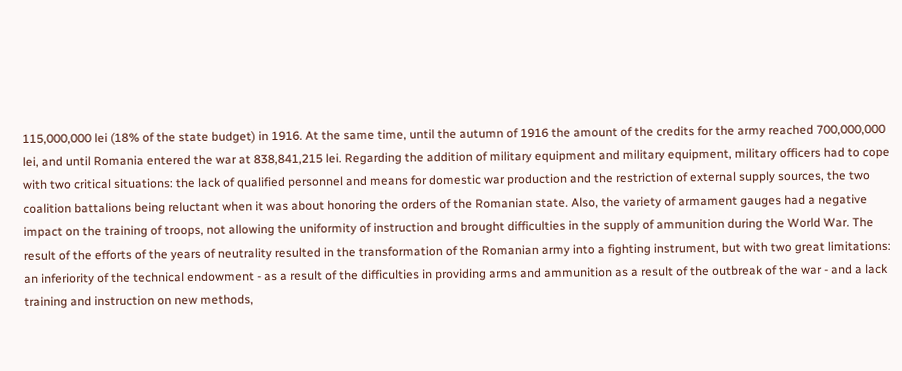115,000,000 lei (18% of the state budget) in 1916. At the same time, until the autumn of 1916 the amount of the credits for the army reached 700,000,000 lei, and until Romania entered the war at 838,841,215 lei. Regarding the addition of military equipment and military equipment, military officers had to cope with two critical situations: the lack of qualified personnel and means for domestic war production and the restriction of external supply sources, the two coalition battalions being reluctant when it was about honoring the orders of the Romanian state. Also, the variety of armament gauges had a negative impact on the training of troops, not allowing the uniformity of instruction and brought difficulties in the supply of ammunition during the World War. The result of the efforts of the years of neutrality resulted in the transformation of the Romanian army into a fighting instrument, but with two great limitations: an inferiority of the technical endowment - as a result of the difficulties in providing arms and ammunition as a result of the outbreak of the war - and a lack training and instruction on new methods,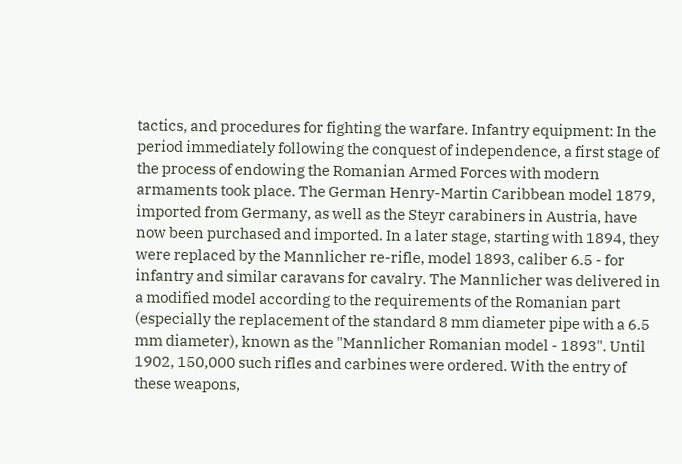tactics, and procedures for fighting the warfare. Infantry equipment: In the period immediately following the conquest of independence, a first stage of the process of endowing the Romanian Armed Forces with modern armaments took place. The German Henry-Martin Caribbean model 1879, imported from Germany, as well as the Steyr carabiners in Austria, have now been purchased and imported. In a later stage, starting with 1894, they were replaced by the Mannlicher re-rifle, model 1893, caliber 6.5 - for infantry and similar caravans for cavalry. The Mannlicher was delivered in a modified model according to the requirements of the Romanian part (especially the replacement of the standard 8 mm diameter pipe with a 6.5 mm diameter), known as the "Mannlicher Romanian model - 1893". Until 1902, 150,000 such rifles and carbines were ordered. With the entry of these weapons,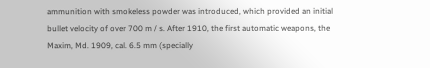ammunition with smokeless powder was introduced, which provided an initial bullet velocity of over 700 m / s. After 1910, the first automatic weapons, the Maxim, Md. 1909, cal. 6.5 mm (specially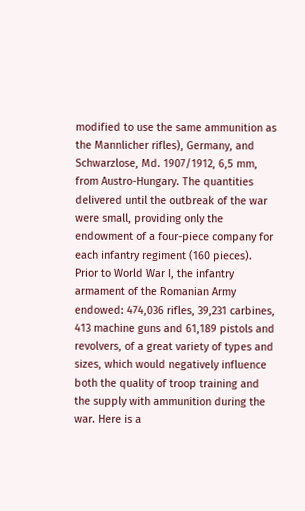modified to use the same ammunition as the Mannlicher rifles), Germany, and Schwarzlose, Md. 1907/1912, 6,5 mm, from Austro-Hungary. The quantities delivered until the outbreak of the war were small, providing only the endowment of a four-piece company for each infantry regiment (160 pieces). Prior to World War I, the infantry armament of the Romanian Army endowed: 474,036 rifles, 39,231 carbines, 413 machine guns and 61,189 pistols and revolvers, of a great variety of types and sizes, which would negatively influence both the quality of troop training and the supply with ammunition during the war. Here is a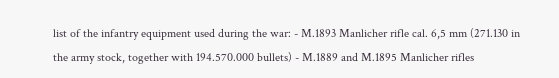list of the infantry equipment used during the war: - M.1893 Manlicher rifle cal. 6,5 mm (271.130 in the army stock, together with 194.570.000 bullets) - M.1889 and M.1895 Manlicher rifles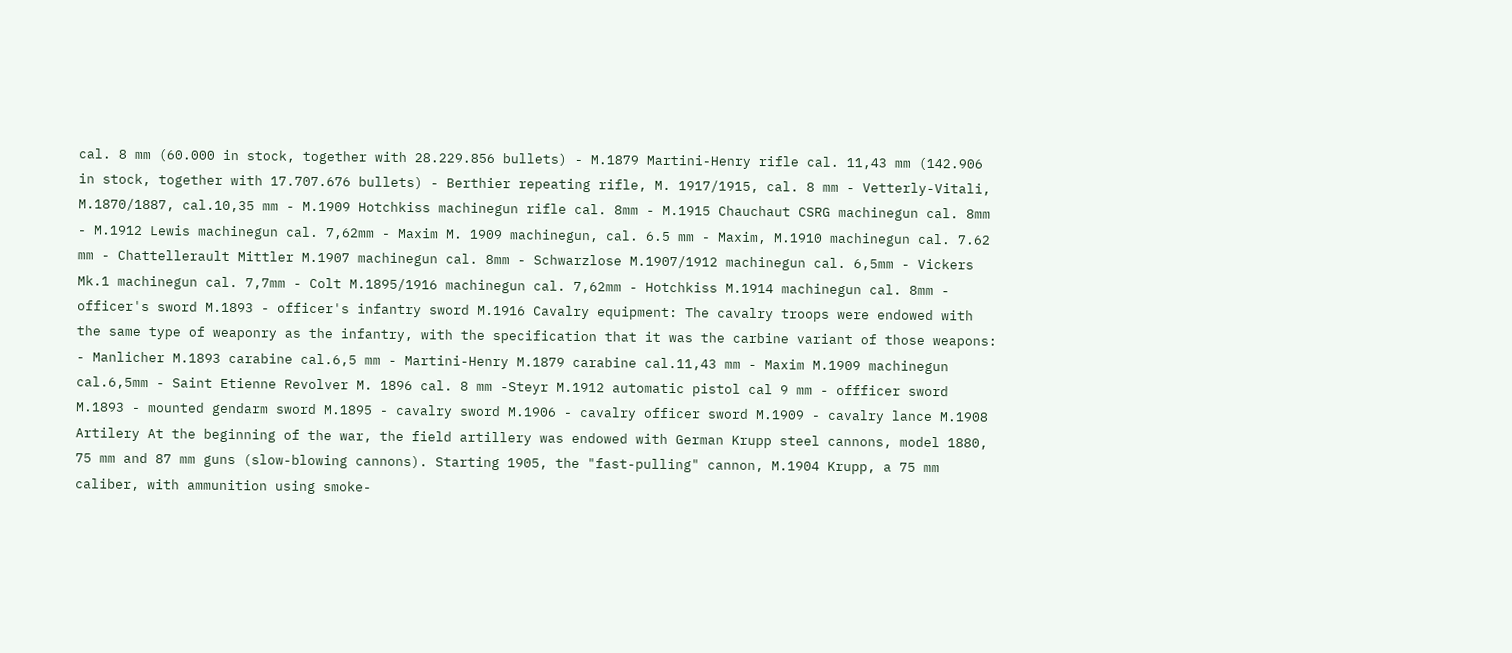cal. 8 mm (60.000 in stock, together with 28.229.856 bullets) - M.1879 Martini-Henry rifle cal. 11,43 mm (142.906 in stock, together with 17.707.676 bullets) - Berthier repeating rifle, M. 1917/1915, cal. 8 mm - Vetterly-Vitali, M.1870/1887, cal.10,35 mm - M.1909 Hotchkiss machinegun rifle cal. 8mm - M.1915 Chauchaut CSRG machinegun cal. 8mm - M.1912 Lewis machinegun cal. 7,62mm - Maxim M. 1909 machinegun, cal. 6.5 mm - Maxim, M.1910 machinegun cal. 7.62 mm - Chattellerault Mittler M.1907 machinegun cal. 8mm - Schwarzlose M.1907/1912 machinegun cal. 6,5mm - Vickers Mk.1 machinegun cal. 7,7mm - Colt M.1895/1916 machinegun cal. 7,62mm - Hotchkiss M.1914 machinegun cal. 8mm - officer's sword M.1893 - officer's infantry sword M.1916 Cavalry equipment: The cavalry troops were endowed with the same type of weaponry as the infantry, with the specification that it was the carbine variant of those weapons: - Manlicher M.1893 carabine cal.6,5 mm - Martini-Henry M.1879 carabine cal.11,43 mm - Maxim M.1909 machinegun cal.6,5mm - Saint Etienne Revolver M. 1896 cal. 8 mm -Steyr M.1912 automatic pistol cal 9 mm - offficer sword M.1893 - mounted gendarm sword M.1895 - cavalry sword M.1906 - cavalry officer sword M.1909 - cavalry lance M.1908 Artilery At the beginning of the war, the field artillery was endowed with German Krupp steel cannons, model 1880, 75 mm and 87 mm guns (slow-blowing cannons). Starting 1905, the "fast-pulling" cannon, M.1904 Krupp, a 75 mm caliber, with ammunition using smoke-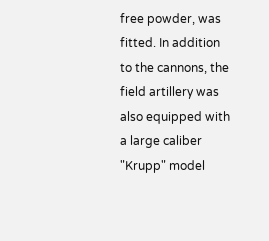free powder, was fitted. In addition to the cannons, the field artillery was also equipped with a large caliber "Krupp" model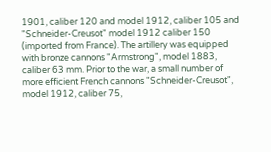1901, caliber 120 and model 1912, caliber 105 and "Schneider-Creusot" model 1912 caliber 150 (imported from France). The artillery was equipped with bronze cannons "Armstrong", model 1883, caliber 63 mm. Prior to the war, a small number of more efficient French cannons "Schneider-Creusot", model 1912, caliber 75,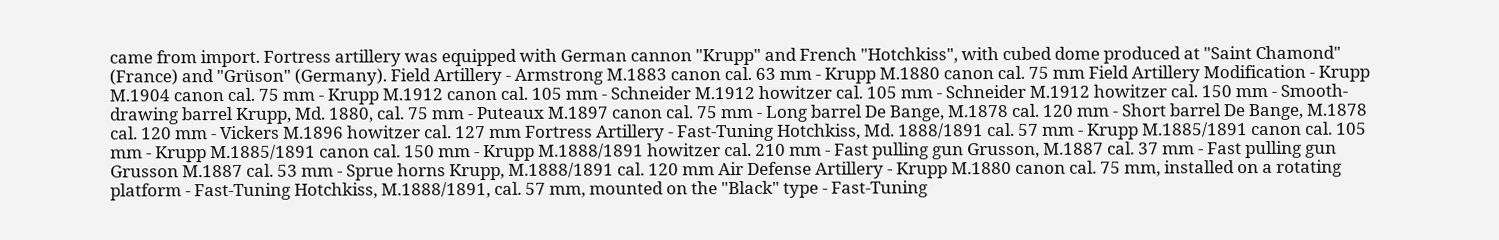came from import. Fortress artillery was equipped with German cannon "Krupp" and French "Hotchkiss", with cubed dome produced at "Saint Chamond" (France) and "Grüson" (Germany). Field Artillery - Armstrong M.1883 canon cal. 63 mm - Krupp M.1880 canon cal. 75 mm Field Artillery Modification - Krupp M.1904 canon cal. 75 mm - Krupp M.1912 canon cal. 105 mm - Schneider M.1912 howitzer cal. 105 mm - Schneider M.1912 howitzer cal. 150 mm - Smooth-drawing barrel Krupp, Md. 1880, cal. 75 mm - Puteaux M.1897 canon cal. 75 mm - Long barrel De Bange, M.1878 cal. 120 mm - Short barrel De Bange, M.1878 cal. 120 mm - Vickers M.1896 howitzer cal. 127 mm Fortress Artillery - Fast-Tuning Hotchkiss, Md. 1888/1891 cal. 57 mm - Krupp M.1885/1891 canon cal. 105 mm - Krupp M.1885/1891 canon cal. 150 mm - Krupp M.1888/1891 howitzer cal. 210 mm - Fast pulling gun Grusson, M.1887 cal. 37 mm - Fast pulling gun Grusson M.1887 cal. 53 mm - Sprue horns Krupp, M.1888/1891 cal. 120 mm Air Defense Artillery - Krupp M.1880 canon cal. 75 mm, installed on a rotating platform - Fast-Tuning Hotchkiss, M.1888/1891, cal. 57 mm, mounted on the "Black" type - Fast-Tuning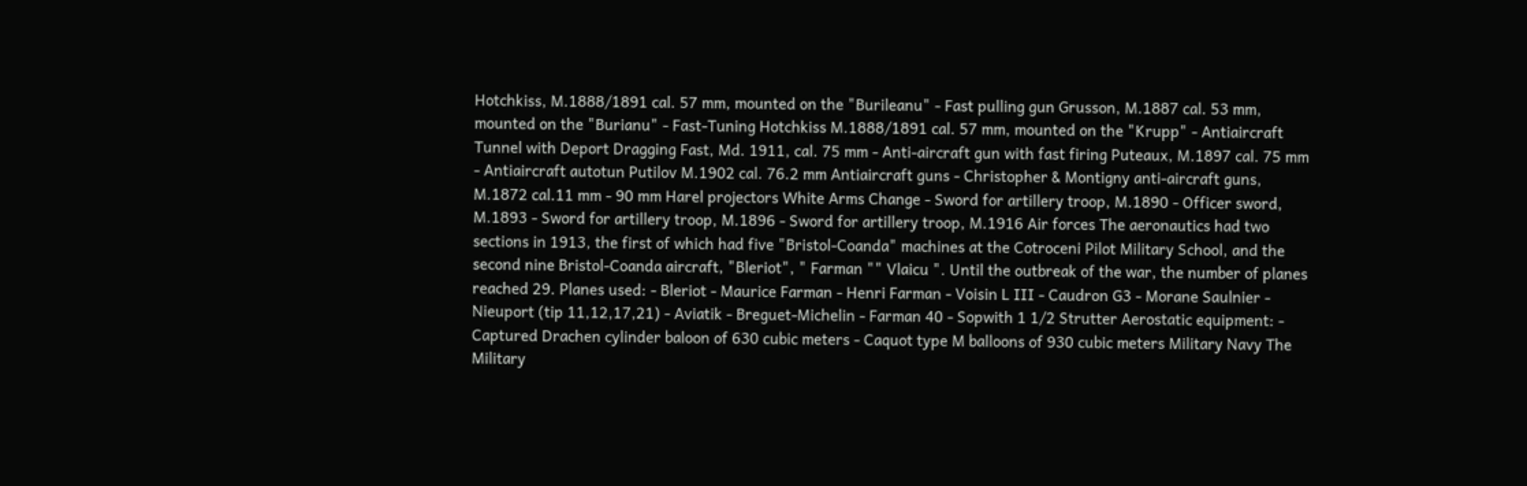Hotchkiss, M.1888/1891 cal. 57 mm, mounted on the "Burileanu" - Fast pulling gun Grusson, M.1887 cal. 53 mm, mounted on the "Burianu" - Fast-Tuning Hotchkiss M.1888/1891 cal. 57 mm, mounted on the "Krupp" - Antiaircraft Tunnel with Deport Dragging Fast, Md. 1911, cal. 75 mm - Anti-aircraft gun with fast firing Puteaux, M.1897 cal. 75 mm - Antiaircraft autotun Putilov M.1902 cal. 76.2 mm Antiaircraft guns - Christopher & Montigny anti-aircraft guns, M.1872 cal.11 mm - 90 mm Harel projectors White Arms Change - Sword for artillery troop, M.1890 - Officer sword, M.1893 - Sword for artillery troop, M.1896 - Sword for artillery troop, M.1916 Air forces The aeronautics had two sections in 1913, the first of which had five "Bristol-Coanda" machines at the Cotroceni Pilot Military School, and the second nine Bristol-Coanda aircraft, "Bleriot", " Farman "" Vlaicu ". Until the outbreak of the war, the number of planes reached 29. Planes used: - Bleriot - Maurice Farman - Henri Farman - Voisin L III - Caudron G3 - Morane Saulnier - Nieuport (tip 11,12,17,21) - Aviatik - Breguet-Michelin - Farman 40 - Sopwith 1 1/2 Strutter Aerostatic equipment: - Captured Drachen cylinder baloon of 630 cubic meters - Caquot type M balloons of 930 cubic meters Military Navy The Military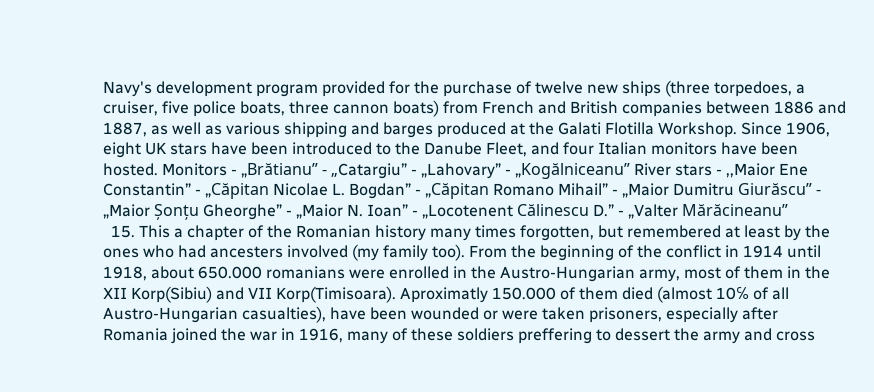Navy's development program provided for the purchase of twelve new ships (three torpedoes, a cruiser, five police boats, three cannon boats) from French and British companies between 1886 and 1887, as well as various shipping and barges produced at the Galati Flotilla Workshop. Since 1906, eight UK stars have been introduced to the Danube Fleet, and four Italian monitors have been hosted. Monitors - „Brătianu” - „Catargiu” - „Lahovary” - „Kogălniceanu” River stars - ,,Maior Ene Constantin” - „Căpitan Nicolae L. Bogdan” - „Căpitan Romano Mihail” - „Maior Dumitru Giurăscu” - „Maior Șonțu Gheorghe” - „Maior N. Ioan” - „Locotenent Călinescu D.” - „Valter Mărăcineanu”
  15. This a chapter of the Romanian history many times forgotten, but remembered at least by the ones who had ancesters involved (my family too). From the beginning of the conflict in 1914 until 1918, about 650.000 romanians were enrolled in the Austro-Hungarian army, most of them in the XII Korp(Sibiu) and VII Korp(Timisoara). Aproximatly 150.000 of them died (almost 10℅ of all Austro-Hungarian casualties), have been wounded or were taken prisoners, especially after Romania joined the war in 1916, many of these soldiers preffering to dessert the army and cross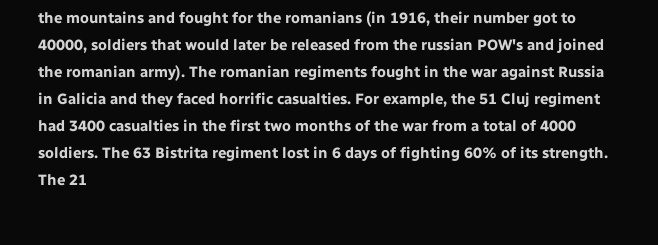the mountains and fought for the romanians (in 1916, their number got to 40000, soldiers that would later be released from the russian POW's and joined the romanian army). The romanian regiments fought in the war against Russia in Galicia and they faced horrific casualties. For example, the 51 Cluj regiment had 3400 casualties in the first two months of the war from a total of 4000 soldiers. The 63 Bistrita regiment lost in 6 days of fighting 60% of its strength. The 21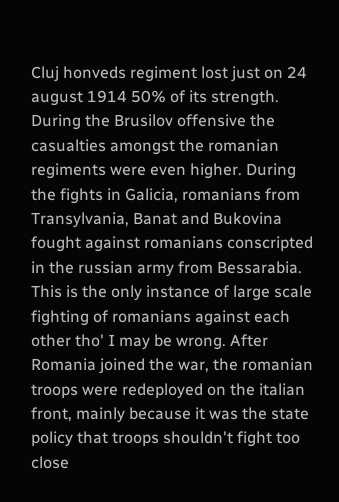Cluj honveds regiment lost just on 24 august 1914 50% of its strength. During the Brusilov offensive the casualties amongst the romanian regiments were even higher. During the fights in Galicia, romanians from Transylvania, Banat and Bukovina fought against romanians conscripted in the russian army from Bessarabia. This is the only instance of large scale fighting of romanians against each other tho' I may be wrong. After Romania joined the war, the romanian troops were redeployed on the italian front, mainly because it was the state policy that troops shouldn't fight too close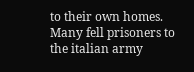to their own homes. Many fell prisoners to the italian army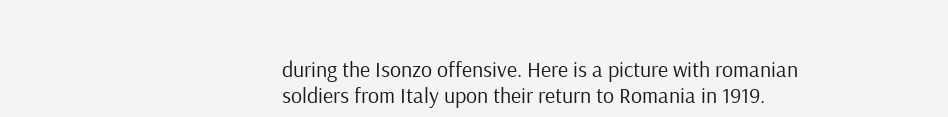during the Isonzo offensive. Here is a picture with romanian soldiers from Italy upon their return to Romania in 1919.